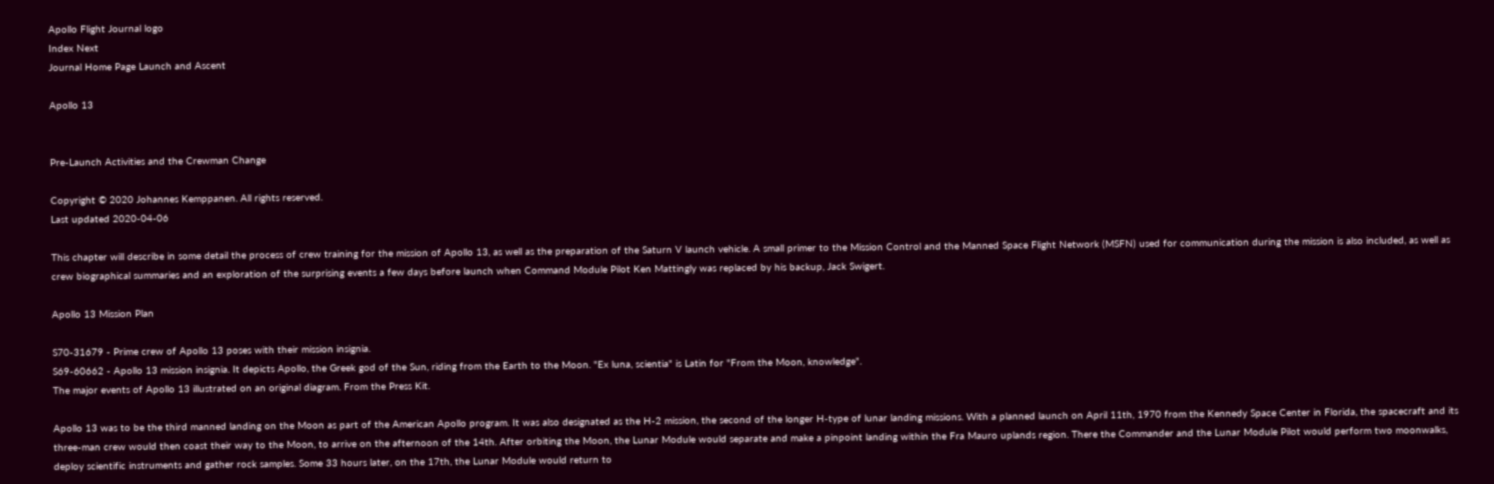Apollo Flight Journal logo
Index Next
Journal Home Page Launch and Ascent

Apollo 13


Pre-Launch Activities and the Crewman Change

Copyright © 2020 Johannes Kemppanen. All rights reserved.
Last updated 2020-04-06

This chapter will describe in some detail the process of crew training for the mission of Apollo 13, as well as the preparation of the Saturn V launch vehicle. A small primer to the Mission Control and the Manned Space Flight Network (MSFN) used for communication during the mission is also included, as well as crew biographical summaries and an exploration of the surprising events a few days before launch when Command Module Pilot Ken Mattingly was replaced by his backup, Jack Swigert.

Apollo 13 Mission Plan

S70-31679 - Prime crew of Apollo 13 poses with their mission insignia.
S69-60662 - Apollo 13 mission insignia. It depicts Apollo, the Greek god of the Sun, riding from the Earth to the Moon. "Ex luna, scientia" is Latin for "From the Moon, knowledge".
The major events of Apollo 13 illustrated on an original diagram. From the Press Kit.

Apollo 13 was to be the third manned landing on the Moon as part of the American Apollo program. It was also designated as the H-2 mission, the second of the longer H-type of lunar landing missions. With a planned launch on April 11th, 1970 from the Kennedy Space Center in Florida, the spacecraft and its three-man crew would then coast their way to the Moon, to arrive on the afternoon of the 14th. After orbiting the Moon, the Lunar Module would separate and make a pinpoint landing within the Fra Mauro uplands region. There the Commander and the Lunar Module Pilot would perform two moonwalks, deploy scientific instruments and gather rock samples. Some 33 hours later, on the 17th, the Lunar Module would return to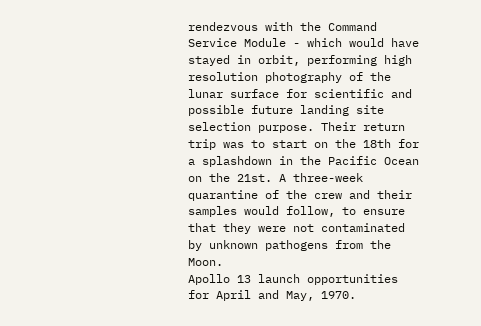rendezvous with the Command Service Module - which would have stayed in orbit, performing high resolution photography of the lunar surface for scientific and possible future landing site selection purpose. Their return trip was to start on the 18th for a splashdown in the Pacific Ocean on the 21st. A three-week quarantine of the crew and their samples would follow, to ensure that they were not contaminated by unknown pathogens from the Moon.
Apollo 13 launch opportunities for April and May, 1970.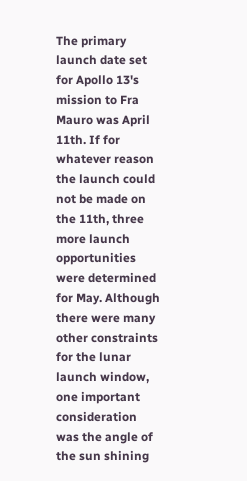The primary launch date set for Apollo 13's mission to Fra Mauro was April 11th. If for whatever reason the launch could not be made on the 11th, three more launch opportunities were determined for May. Although there were many other constraints for the lunar launch window, one important consideration was the angle of the sun shining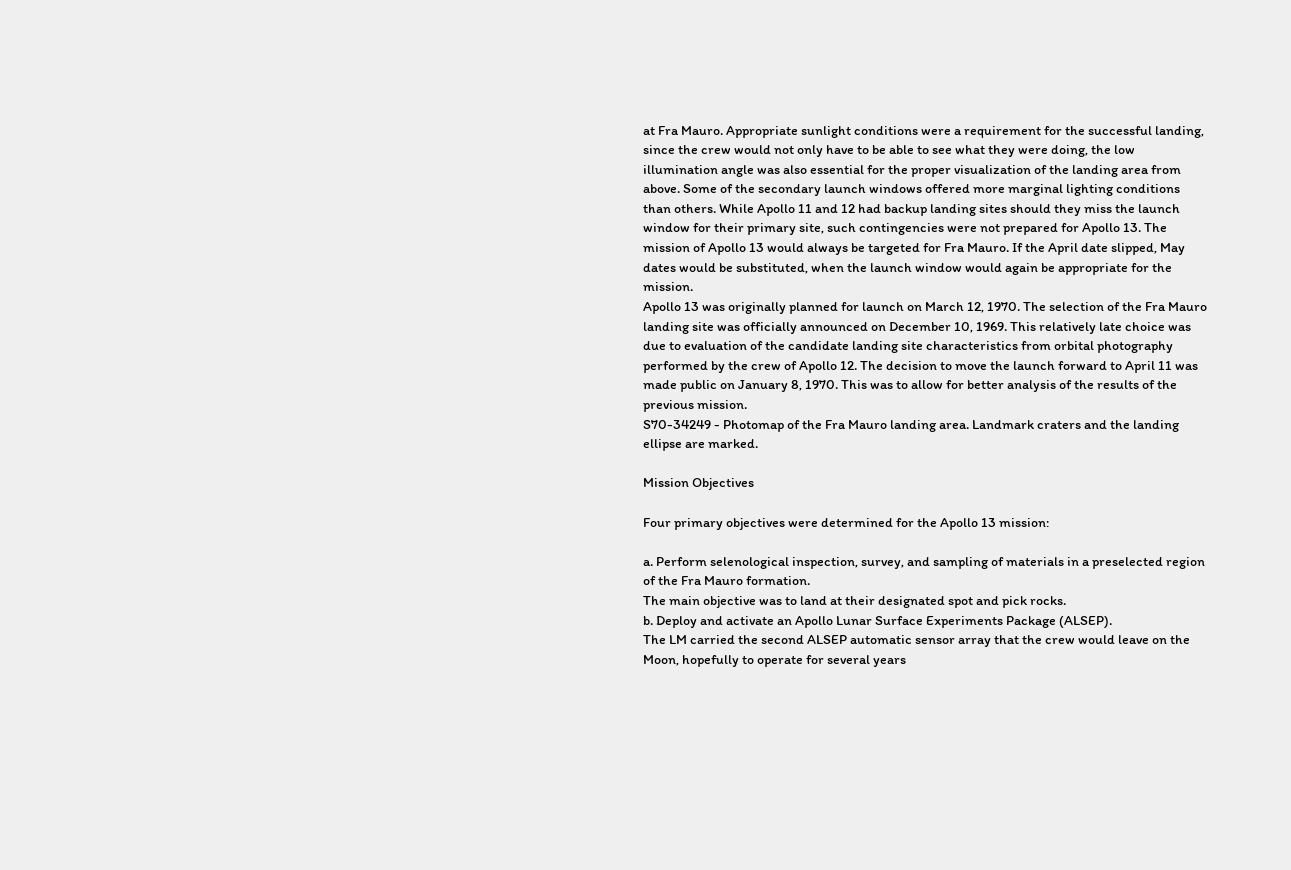at Fra Mauro. Appropriate sunlight conditions were a requirement for the successful landing, since the crew would not only have to be able to see what they were doing, the low illumination angle was also essential for the proper visualization of the landing area from above. Some of the secondary launch windows offered more marginal lighting conditions than others. While Apollo 11 and 12 had backup landing sites should they miss the launch window for their primary site, such contingencies were not prepared for Apollo 13. The mission of Apollo 13 would always be targeted for Fra Mauro. If the April date slipped, May dates would be substituted, when the launch window would again be appropriate for the mission.
Apollo 13 was originally planned for launch on March 12, 1970. The selection of the Fra Mauro landing site was officially announced on December 10, 1969. This relatively late choice was due to evaluation of the candidate landing site characteristics from orbital photography performed by the crew of Apollo 12. The decision to move the launch forward to April 11 was made public on January 8, 1970. This was to allow for better analysis of the results of the previous mission.
S70-34249 - Photomap of the Fra Mauro landing area. Landmark craters and the landing ellipse are marked.

Mission Objectives

Four primary objectives were determined for the Apollo 13 mission:

a. Perform selenological inspection, survey, and sampling of materials in a preselected region of the Fra Mauro formation.
The main objective was to land at their designated spot and pick rocks.
b. Deploy and activate an Apollo Lunar Surface Experiments Package (ALSEP).
The LM carried the second ALSEP automatic sensor array that the crew would leave on the Moon, hopefully to operate for several years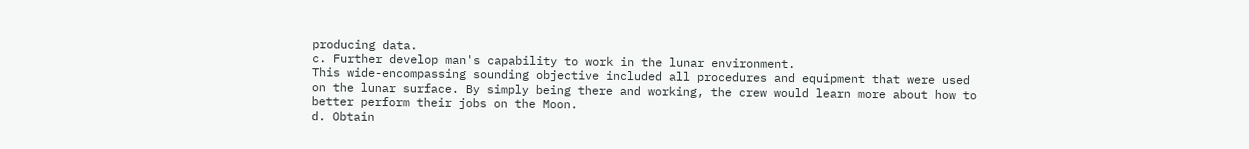producing data.
c. Further develop man's capability to work in the lunar environment.
This wide-encompassing sounding objective included all procedures and equipment that were used on the lunar surface. By simply being there and working, the crew would learn more about how to better perform their jobs on the Moon.
d. Obtain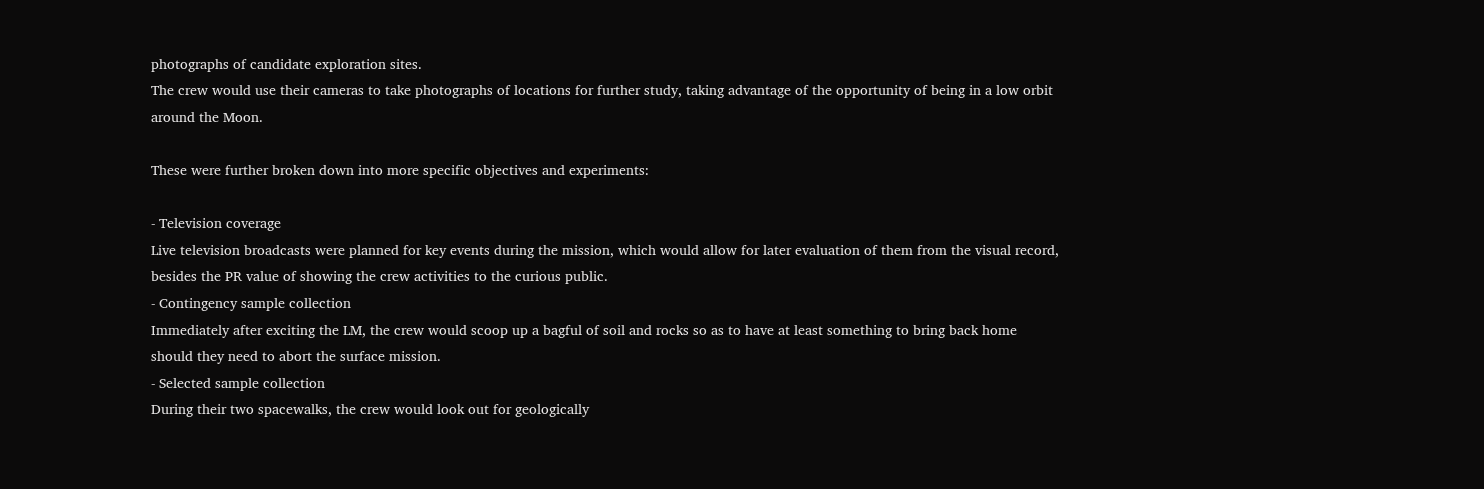photographs of candidate exploration sites.
The crew would use their cameras to take photographs of locations for further study, taking advantage of the opportunity of being in a low orbit around the Moon.

These were further broken down into more specific objectives and experiments:

- Television coverage
Live television broadcasts were planned for key events during the mission, which would allow for later evaluation of them from the visual record, besides the PR value of showing the crew activities to the curious public.
- Contingency sample collection
Immediately after exciting the LM, the crew would scoop up a bagful of soil and rocks so as to have at least something to bring back home should they need to abort the surface mission.
- Selected sample collection
During their two spacewalks, the crew would look out for geologically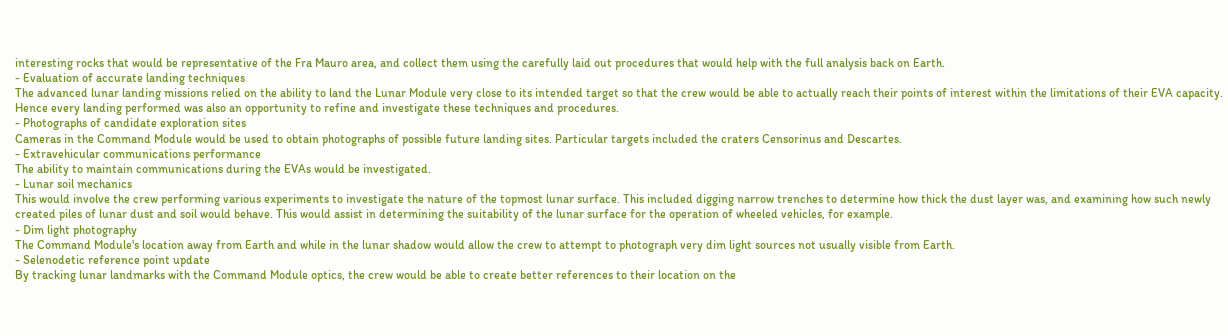interesting rocks that would be representative of the Fra Mauro area, and collect them using the carefully laid out procedures that would help with the full analysis back on Earth.
- Evaluation of accurate landing techniques
The advanced lunar landing missions relied on the ability to land the Lunar Module very close to its intended target so that the crew would be able to actually reach their points of interest within the limitations of their EVA capacity. Hence every landing performed was also an opportunity to refine and investigate these techniques and procedures.
- Photographs of candidate exploration sites
Cameras in the Command Module would be used to obtain photographs of possible future landing sites. Particular targets included the craters Censorinus and Descartes.
- Extravehicular communications performance
The ability to maintain communications during the EVAs would be investigated.
- Lunar soil mechanics
This would involve the crew performing various experiments to investigate the nature of the topmost lunar surface. This included digging narrow trenches to determine how thick the dust layer was, and examining how such newly created piles of lunar dust and soil would behave. This would assist in determining the suitability of the lunar surface for the operation of wheeled vehicles, for example.
- Dim light photography
The Command Module's location away from Earth and while in the lunar shadow would allow the crew to attempt to photograph very dim light sources not usually visible from Earth.
- Selenodetic reference point update
By tracking lunar landmarks with the Command Module optics, the crew would be able to create better references to their location on the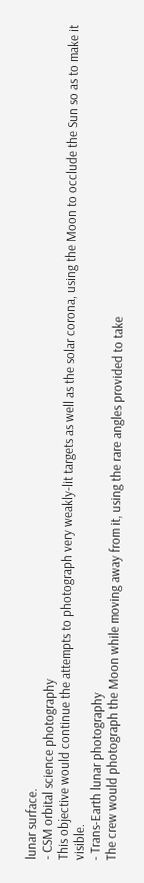lunar surface.
- CSM orbital science photography
This objective would continue the attempts to photograph very weakly-lit targets as well as the solar corona, using the Moon to occlude the Sun so as to make it visible.
- Trans-Earth lunar photography
The crew would photograph the Moon while moving away from it, using the rare angles provided to take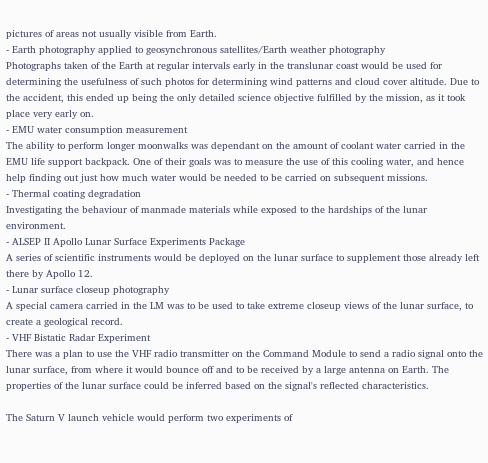pictures of areas not usually visible from Earth.
- Earth photography applied to geosynchronous satellites/Earth weather photography
Photographs taken of the Earth at regular intervals early in the translunar coast would be used for determining the usefulness of such photos for determining wind patterns and cloud cover altitude. Due to the accident, this ended up being the only detailed science objective fulfilled by the mission, as it took place very early on.
- EMU water consumption measurement
The ability to perform longer moonwalks was dependant on the amount of coolant water carried in the EMU life support backpack. One of their goals was to measure the use of this cooling water, and hence help finding out just how much water would be needed to be carried on subsequent missions.
- Thermal coating degradation
Investigating the behaviour of manmade materials while exposed to the hardships of the lunar environment.
- ALSEP II Apollo Lunar Surface Experiments Package
A series of scientific instruments would be deployed on the lunar surface to supplement those already left there by Apollo 12.
- Lunar surface closeup photography
A special camera carried in the LM was to be used to take extreme closeup views of the lunar surface, to create a geological record.
- VHF Bistatic Radar Experiment
There was a plan to use the VHF radio transmitter on the Command Module to send a radio signal onto the lunar surface, from where it would bounce off and to be received by a large antenna on Earth. The properties of the lunar surface could be inferred based on the signal's reflected characteristics.

The Saturn V launch vehicle would perform two experiments of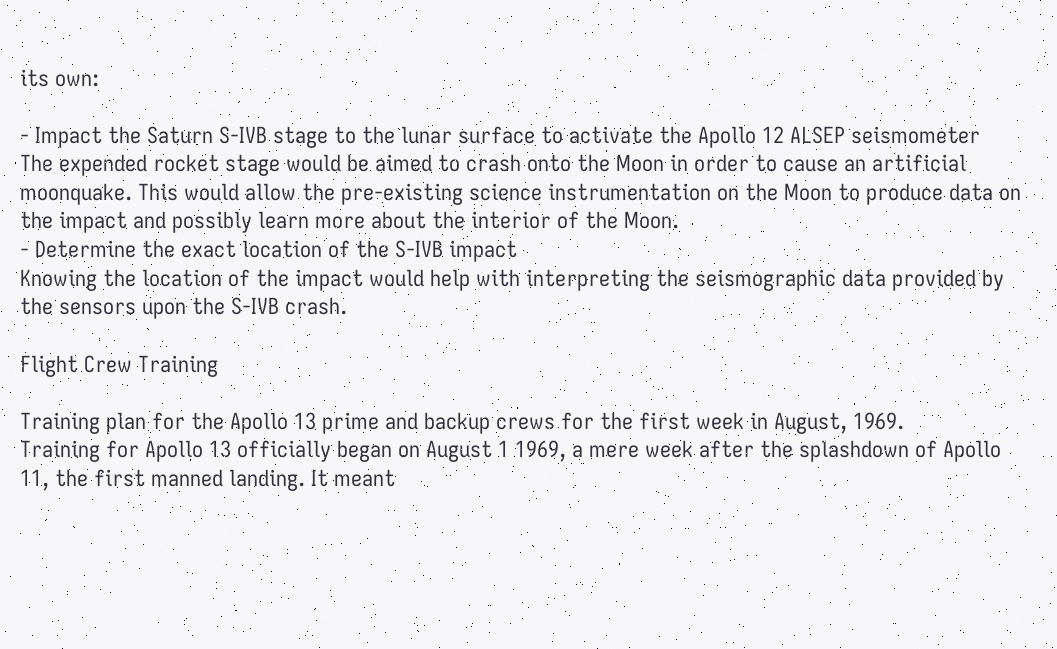its own:

- Impact the Saturn S-IVB stage to the lunar surface to activate the Apollo 12 ALSEP seismometer
The expended rocket stage would be aimed to crash onto the Moon in order to cause an artificial moonquake. This would allow the pre-existing science instrumentation on the Moon to produce data on the impact and possibly learn more about the interior of the Moon.
- Determine the exact location of the S-IVB impact
Knowing the location of the impact would help with interpreting the seismographic data provided by the sensors upon the S-IVB crash.

Flight Crew Training

Training plan for the Apollo 13 prime and backup crews for the first week in August, 1969.
Training for Apollo 13 officially began on August 1 1969, a mere week after the splashdown of Apollo 11, the first manned landing. It meant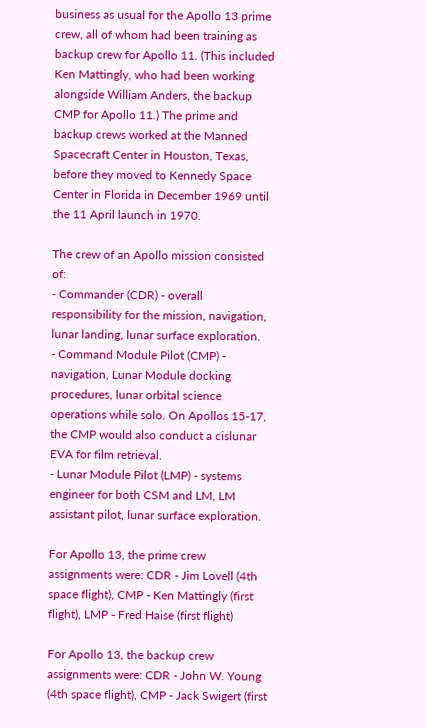business as usual for the Apollo 13 prime crew, all of whom had been training as backup crew for Apollo 11. (This included Ken Mattingly, who had been working alongside William Anders, the backup CMP for Apollo 11.) The prime and backup crews worked at the Manned Spacecraft Center in Houston, Texas, before they moved to Kennedy Space Center in Florida in December 1969 until the 11 April launch in 1970.

The crew of an Apollo mission consisted of:
- Commander (CDR) - overall responsibility for the mission, navigation, lunar landing, lunar surface exploration.
- Command Module Pilot (CMP) - navigation, Lunar Module docking procedures, lunar orbital science operations while solo. On Apollos 15-17, the CMP would also conduct a cislunar EVA for film retrieval.
- Lunar Module Pilot (LMP) - systems engineer for both CSM and LM, LM assistant pilot, lunar surface exploration.

For Apollo 13, the prime crew assignments were: CDR - Jim Lovell (4th space flight), CMP - Ken Mattingly (first flight), LMP - Fred Haise (first flight)

For Apollo 13, the backup crew assignments were: CDR - John W. Young (4th space flight), CMP - Jack Swigert (first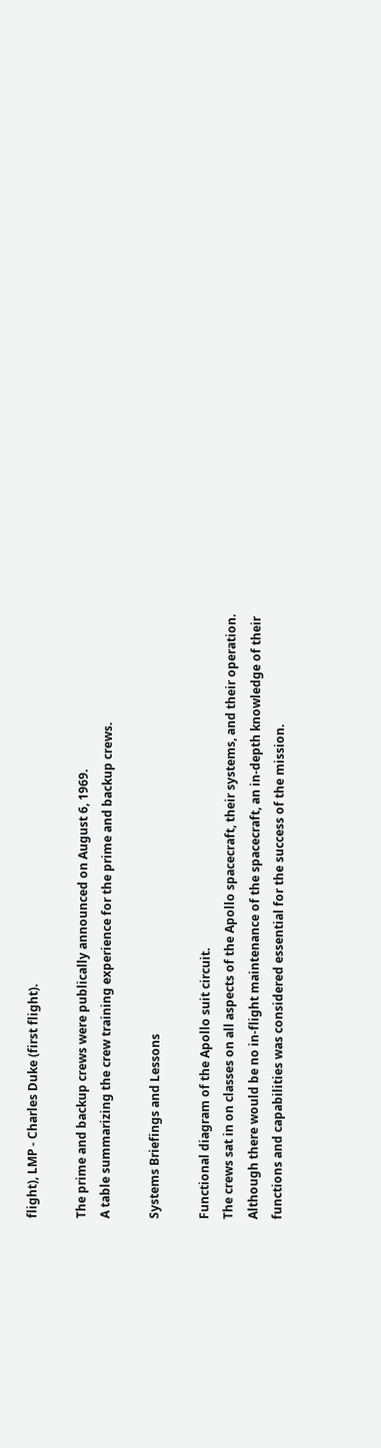flight), LMP - Charles Duke (first flight).

The prime and backup crews were publically announced on August 6, 1969.
A table summarizing the crew training experience for the prime and backup crews.

Systems Briefings and Lessons

Functional diagram of the Apollo suit circuit.
The crews sat in on classes on all aspects of the Apollo spacecraft, their systems, and their operation. Although there would be no in-flight maintenance of the spacecraft, an in-depth knowledge of their functions and capabilities was considered essential for the success of the mission.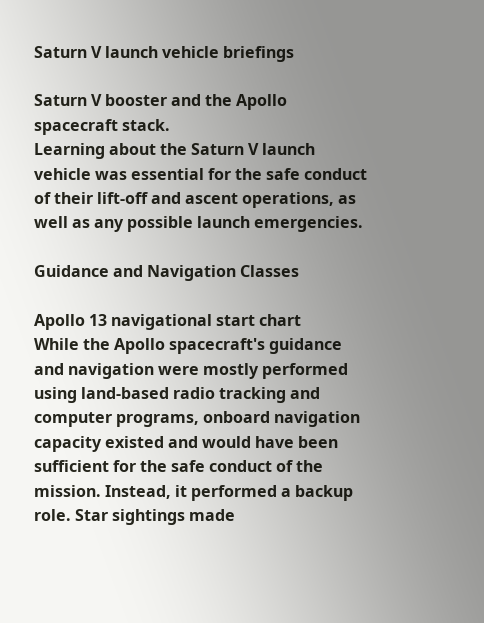Saturn V launch vehicle briefings

Saturn V booster and the Apollo spacecraft stack.
Learning about the Saturn V launch vehicle was essential for the safe conduct of their lift-off and ascent operations, as well as any possible launch emergencies.

Guidance and Navigation Classes

Apollo 13 navigational start chart
While the Apollo spacecraft's guidance and navigation were mostly performed using land-based radio tracking and computer programs, onboard navigation capacity existed and would have been sufficient for the safe conduct of the mission. Instead, it performed a backup role. Star sightings made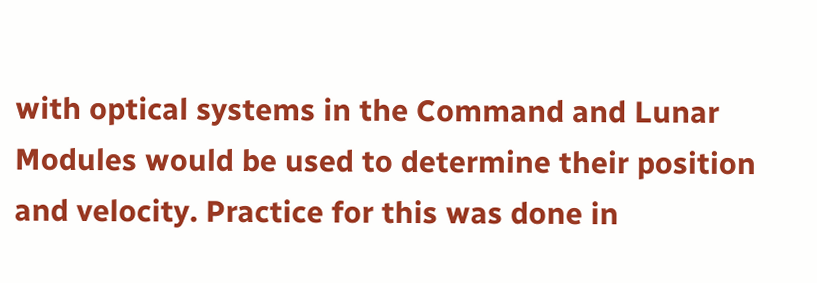with optical systems in the Command and Lunar Modules would be used to determine their position and velocity. Practice for this was done in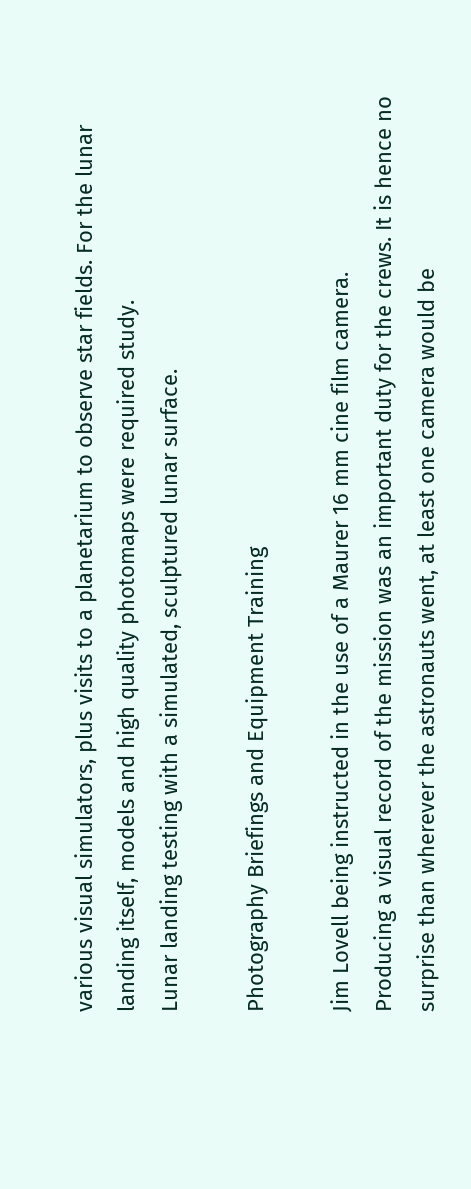various visual simulators, plus visits to a planetarium to observe star fields. For the lunar landing itself, models and high quality photomaps were required study.
Lunar landing testing with a simulated, sculptured lunar surface.

Photography Briefings and Equipment Training

Jim Lovell being instructed in the use of a Maurer 16 mm cine film camera.
Producing a visual record of the mission was an important duty for the crews. It is hence no surprise than wherever the astronauts went, at least one camera would be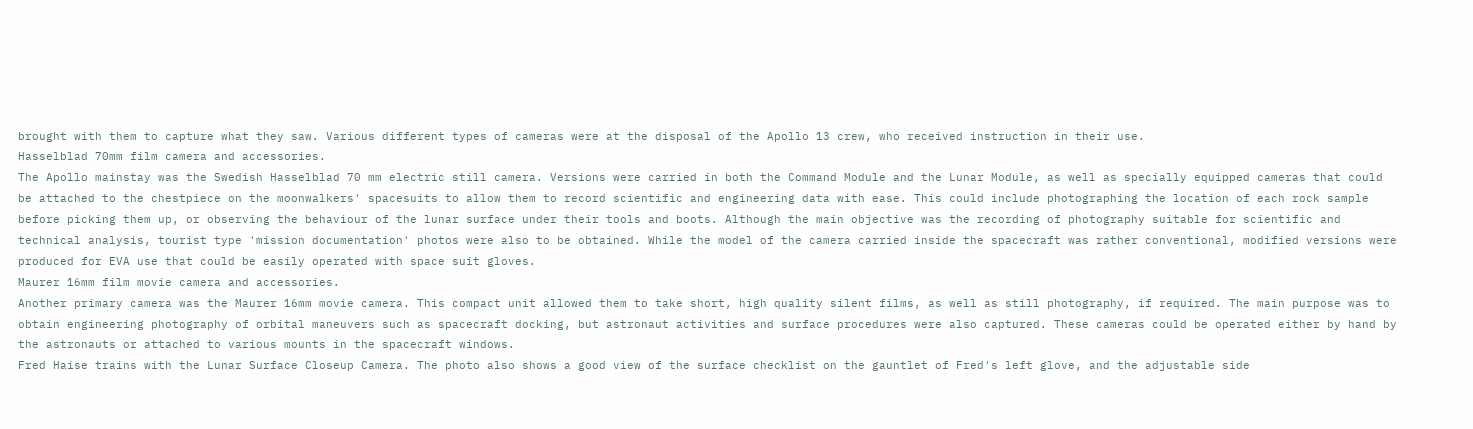brought with them to capture what they saw. Various different types of cameras were at the disposal of the Apollo 13 crew, who received instruction in their use.
Hasselblad 70mm film camera and accessories.
The Apollo mainstay was the Swedish Hasselblad 70 mm electric still camera. Versions were carried in both the Command Module and the Lunar Module, as well as specially equipped cameras that could be attached to the chestpiece on the moonwalkers' spacesuits to allow them to record scientific and engineering data with ease. This could include photographing the location of each rock sample before picking them up, or observing the behaviour of the lunar surface under their tools and boots. Although the main objective was the recording of photography suitable for scientific and technical analysis, tourist type 'mission documentation' photos were also to be obtained. While the model of the camera carried inside the spacecraft was rather conventional, modified versions were produced for EVA use that could be easily operated with space suit gloves.
Maurer 16mm film movie camera and accessories.
Another primary camera was the Maurer 16mm movie camera. This compact unit allowed them to take short, high quality silent films, as well as still photography, if required. The main purpose was to obtain engineering photography of orbital maneuvers such as spacecraft docking, but astronaut activities and surface procedures were also captured. These cameras could be operated either by hand by the astronauts or attached to various mounts in the spacecraft windows.
Fred Haise trains with the Lunar Surface Closeup Camera. The photo also shows a good view of the surface checklist on the gauntlet of Fred's left glove, and the adjustable side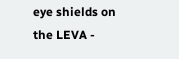eye shields on the LEVA -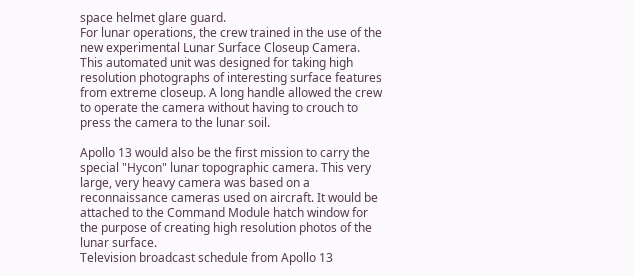space helmet glare guard.
For lunar operations, the crew trained in the use of the new experimental Lunar Surface Closeup Camera. This automated unit was designed for taking high resolution photographs of interesting surface features from extreme closeup. A long handle allowed the crew to operate the camera without having to crouch to press the camera to the lunar soil.

Apollo 13 would also be the first mission to carry the special "Hycon" lunar topographic camera. This very large, very heavy camera was based on a reconnaissance cameras used on aircraft. It would be attached to the Command Module hatch window for the purpose of creating high resolution photos of the lunar surface.
Television broadcast schedule from Apollo 13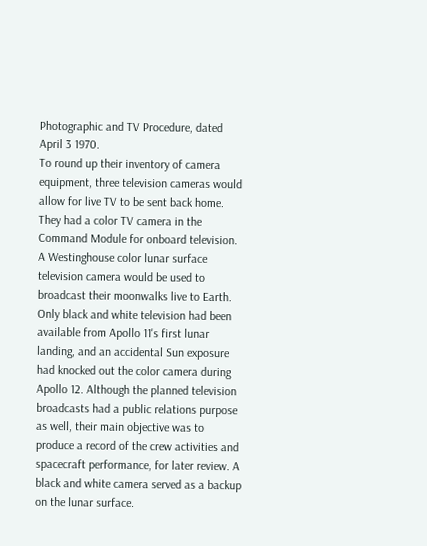Photographic and TV Procedure, dated April 3 1970.
To round up their inventory of camera equipment, three television cameras would allow for live TV to be sent back home. They had a color TV camera in the Command Module for onboard television. A Westinghouse color lunar surface television camera would be used to broadcast their moonwalks live to Earth. Only black and white television had been available from Apollo 11's first lunar landing, and an accidental Sun exposure had knocked out the color camera during Apollo 12. Although the planned television broadcasts had a public relations purpose as well, their main objective was to produce a record of the crew activities and spacecraft performance, for later review. A black and white camera served as a backup on the lunar surface.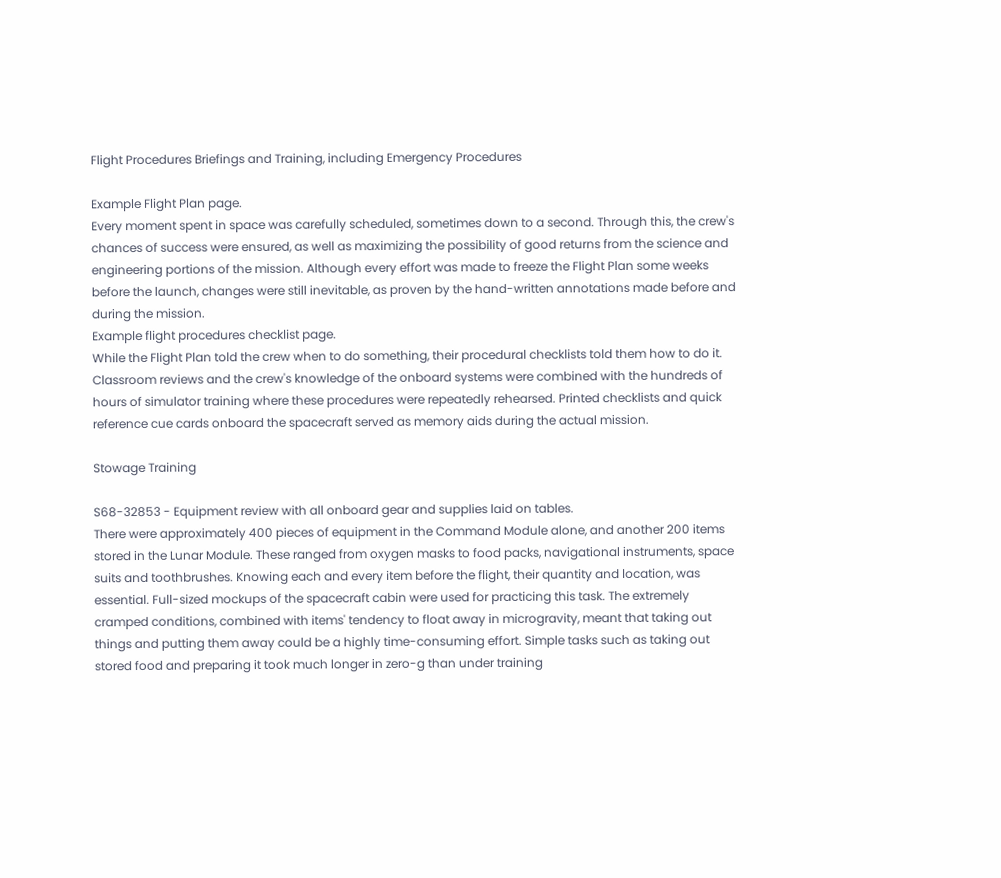Flight Procedures Briefings and Training, including Emergency Procedures

Example Flight Plan page.
Every moment spent in space was carefully scheduled, sometimes down to a second. Through this, the crew's chances of success were ensured, as well as maximizing the possibility of good returns from the science and engineering portions of the mission. Although every effort was made to freeze the Flight Plan some weeks before the launch, changes were still inevitable, as proven by the hand-written annotations made before and during the mission.
Example flight procedures checklist page.
While the Flight Plan told the crew when to do something, their procedural checklists told them how to do it. Classroom reviews and the crew's knowledge of the onboard systems were combined with the hundreds of hours of simulator training where these procedures were repeatedly rehearsed. Printed checklists and quick reference cue cards onboard the spacecraft served as memory aids during the actual mission.

Stowage Training

S68-32853 - Equipment review with all onboard gear and supplies laid on tables.
There were approximately 400 pieces of equipment in the Command Module alone, and another 200 items stored in the Lunar Module. These ranged from oxygen masks to food packs, navigational instruments, space suits and toothbrushes. Knowing each and every item before the flight, their quantity and location, was essential. Full-sized mockups of the spacecraft cabin were used for practicing this task. The extremely cramped conditions, combined with items' tendency to float away in microgravity, meant that taking out things and putting them away could be a highly time-consuming effort. Simple tasks such as taking out stored food and preparing it took much longer in zero-g than under training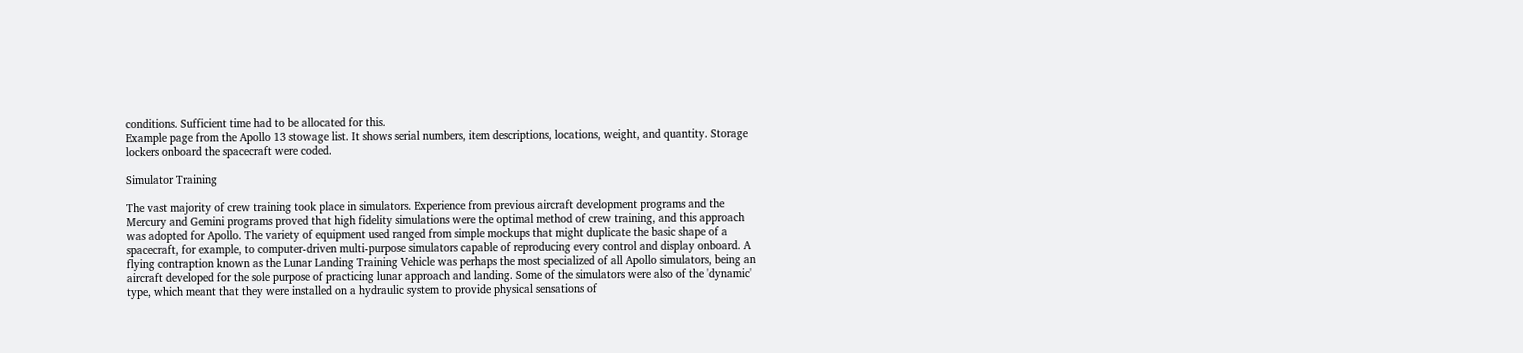conditions. Sufficient time had to be allocated for this.
Example page from the Apollo 13 stowage list. It shows serial numbers, item descriptions, locations, weight, and quantity. Storage lockers onboard the spacecraft were coded.

Simulator Training

The vast majority of crew training took place in simulators. Experience from previous aircraft development programs and the Mercury and Gemini programs proved that high fidelity simulations were the optimal method of crew training, and this approach was adopted for Apollo. The variety of equipment used ranged from simple mockups that might duplicate the basic shape of a spacecraft, for example, to computer-driven multi-purpose simulators capable of reproducing every control and display onboard. A flying contraption known as the Lunar Landing Training Vehicle was perhaps the most specialized of all Apollo simulators, being an aircraft developed for the sole purpose of practicing lunar approach and landing. Some of the simulators were also of the 'dynamic' type, which meant that they were installed on a hydraulic system to provide physical sensations of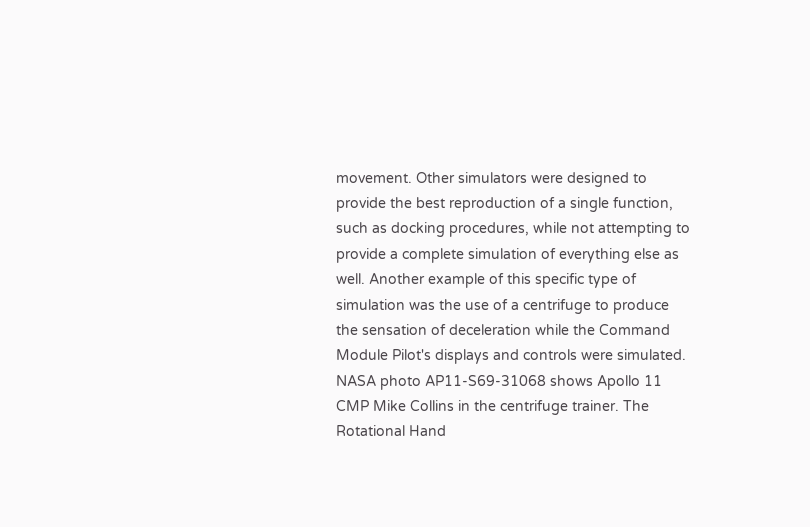movement. Other simulators were designed to provide the best reproduction of a single function, such as docking procedures, while not attempting to provide a complete simulation of everything else as well. Another example of this specific type of simulation was the use of a centrifuge to produce the sensation of deceleration while the Command Module Pilot's displays and controls were simulated.
NASA photo AP11-S69-31068 shows Apollo 11 CMP Mike Collins in the centrifuge trainer. The Rotational Hand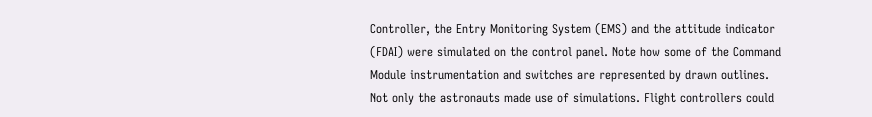Controller, the Entry Monitoring System (EMS) and the attitude indicator (FDAI) were simulated on the control panel. Note how some of the Command Module instrumentation and switches are represented by drawn outlines.
Not only the astronauts made use of simulations. Flight controllers could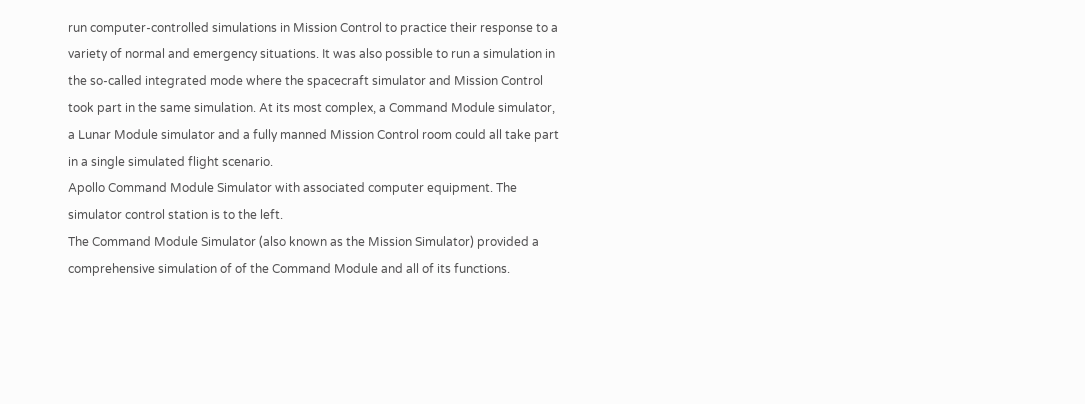run computer-controlled simulations in Mission Control to practice their response to a variety of normal and emergency situations. It was also possible to run a simulation in the so-called integrated mode where the spacecraft simulator and Mission Control took part in the same simulation. At its most complex, a Command Module simulator, a Lunar Module simulator and a fully manned Mission Control room could all take part in a single simulated flight scenario.
Apollo Command Module Simulator with associated computer equipment. The simulator control station is to the left.
The Command Module Simulator (also known as the Mission Simulator) provided a comprehensive simulation of of the Command Module and all of its functions.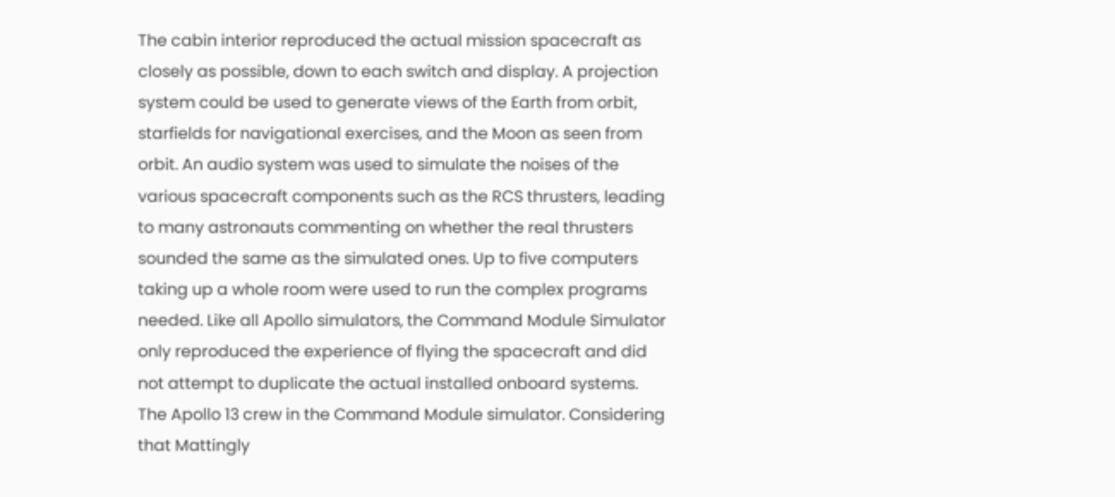The cabin interior reproduced the actual mission spacecraft as closely as possible, down to each switch and display. A projection system could be used to generate views of the Earth from orbit, starfields for navigational exercises, and the Moon as seen from orbit. An audio system was used to simulate the noises of the various spacecraft components such as the RCS thrusters, leading to many astronauts commenting on whether the real thrusters sounded the same as the simulated ones. Up to five computers taking up a whole room were used to run the complex programs needed. Like all Apollo simulators, the Command Module Simulator only reproduced the experience of flying the spacecraft and did not attempt to duplicate the actual installed onboard systems.
The Apollo 13 crew in the Command Module simulator. Considering that Mattingly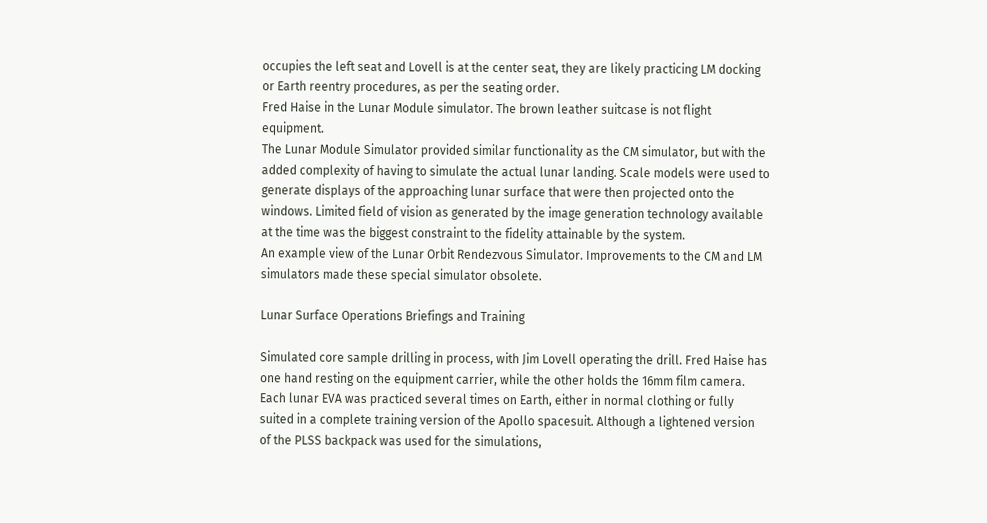occupies the left seat and Lovell is at the center seat, they are likely practicing LM docking or Earth reentry procedures, as per the seating order.
Fred Haise in the Lunar Module simulator. The brown leather suitcase is not flight equipment.
The Lunar Module Simulator provided similar functionality as the CM simulator, but with the added complexity of having to simulate the actual lunar landing. Scale models were used to generate displays of the approaching lunar surface that were then projected onto the windows. Limited field of vision as generated by the image generation technology available at the time was the biggest constraint to the fidelity attainable by the system.
An example view of the Lunar Orbit Rendezvous Simulator. Improvements to the CM and LM simulators made these special simulator obsolete.

Lunar Surface Operations Briefings and Training

Simulated core sample drilling in process, with Jim Lovell operating the drill. Fred Haise has one hand resting on the equipment carrier, while the other holds the 16mm film camera.
Each lunar EVA was practiced several times on Earth, either in normal clothing or fully suited in a complete training version of the Apollo spacesuit. Although a lightened version of the PLSS backpack was used for the simulations,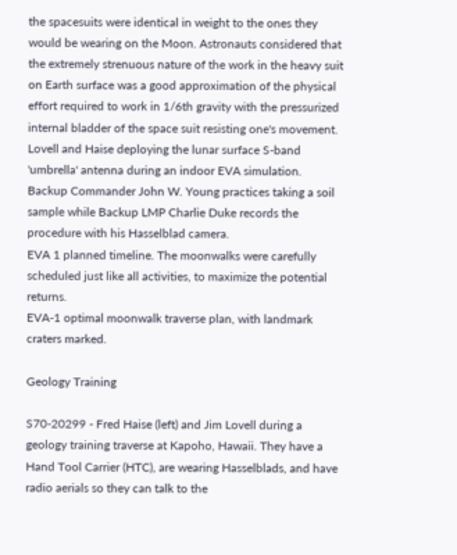the spacesuits were identical in weight to the ones they would be wearing on the Moon. Astronauts considered that the extremely strenuous nature of the work in the heavy suit on Earth surface was a good approximation of the physical effort required to work in 1/6th gravity with the pressurized internal bladder of the space suit resisting one's movement.
Lovell and Haise deploying the lunar surface S-band 'umbrella' antenna during an indoor EVA simulation.
Backup Commander John W. Young practices taking a soil sample while Backup LMP Charlie Duke records the procedure with his Hasselblad camera.
EVA 1 planned timeline. The moonwalks were carefully scheduled just like all activities, to maximize the potential returns.
EVA-1 optimal moonwalk traverse plan, with landmark craters marked.

Geology Training

S70-20299 - Fred Haise (left) and Jim Lovell during a geology training traverse at Kapoho, Hawaii. They have a Hand Tool Carrier (HTC), are wearing Hasselblads, and have radio aerials so they can talk to the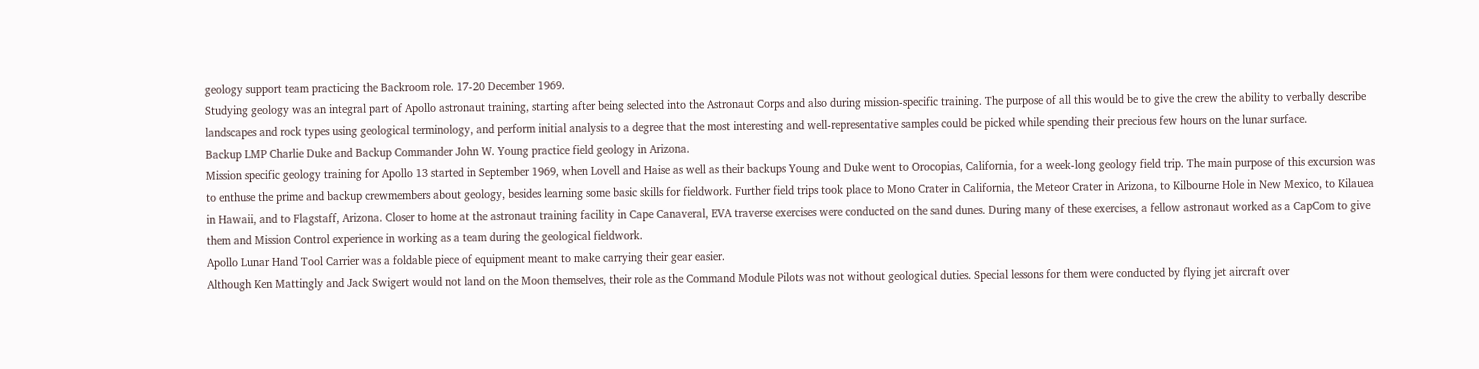geology support team practicing the Backroom role. 17-20 December 1969.
Studying geology was an integral part of Apollo astronaut training, starting after being selected into the Astronaut Corps and also during mission-specific training. The purpose of all this would be to give the crew the ability to verbally describe landscapes and rock types using geological terminology, and perform initial analysis to a degree that the most interesting and well-representative samples could be picked while spending their precious few hours on the lunar surface.
Backup LMP Charlie Duke and Backup Commander John W. Young practice field geology in Arizona.
Mission specific geology training for Apollo 13 started in September 1969, when Lovell and Haise as well as their backups Young and Duke went to Orocopias, California, for a week-long geology field trip. The main purpose of this excursion was to enthuse the prime and backup crewmembers about geology, besides learning some basic skills for fieldwork. Further field trips took place to Mono Crater in California, the Meteor Crater in Arizona, to Kilbourne Hole in New Mexico, to Kilauea in Hawaii, and to Flagstaff, Arizona. Closer to home at the astronaut training facility in Cape Canaveral, EVA traverse exercises were conducted on the sand dunes. During many of these exercises, a fellow astronaut worked as a CapCom to give them and Mission Control experience in working as a team during the geological fieldwork.
Apollo Lunar Hand Tool Carrier was a foldable piece of equipment meant to make carrying their gear easier.
Although Ken Mattingly and Jack Swigert would not land on the Moon themselves, their role as the Command Module Pilots was not without geological duties. Special lessons for them were conducted by flying jet aircraft over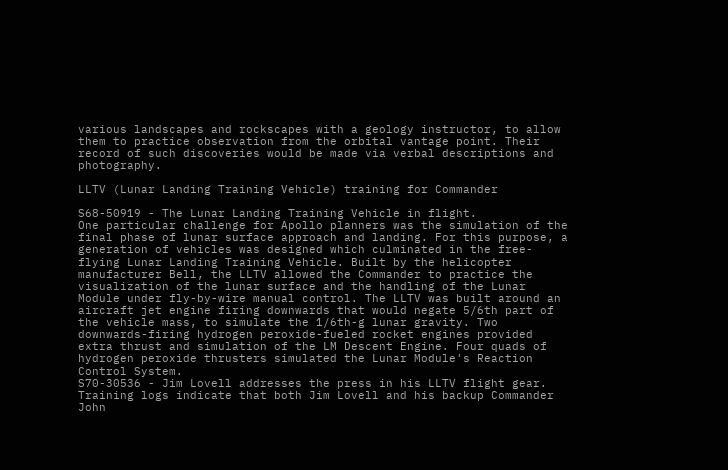various landscapes and rockscapes with a geology instructor, to allow them to practice observation from the orbital vantage point. Their record of such discoveries would be made via verbal descriptions and photography.

LLTV (Lunar Landing Training Vehicle) training for Commander

S68-50919 - The Lunar Landing Training Vehicle in flight.
One particular challenge for Apollo planners was the simulation of the final phase of lunar surface approach and landing. For this purpose, a generation of vehicles was designed which culminated in the free-flying Lunar Landing Training Vehicle. Built by the helicopter manufacturer Bell, the LLTV allowed the Commander to practice the visualization of the lunar surface and the handling of the Lunar Module under fly-by-wire manual control. The LLTV was built around an aircraft jet engine firing downwards that would negate 5/6th part of the vehicle mass, to simulate the 1/6th-g lunar gravity. Two downwards-firing hydrogen peroxide-fueled rocket engines provided extra thrust and simulation of the LM Descent Engine. Four quads of hydrogen peroxide thrusters simulated the Lunar Module's Reaction Control System.
S70-30536 - Jim Lovell addresses the press in his LLTV flight gear.
Training logs indicate that both Jim Lovell and his backup Commander John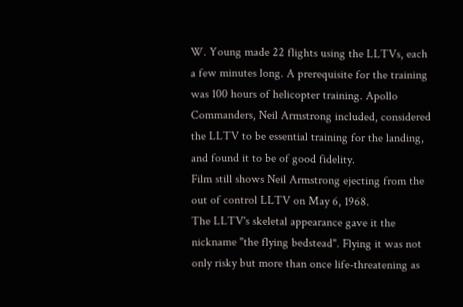W. Young made 22 flights using the LLTVs, each a few minutes long. A prerequisite for the training was 100 hours of helicopter training. Apollo Commanders, Neil Armstrong included, considered the LLTV to be essential training for the landing, and found it to be of good fidelity.
Film still shows Neil Armstrong ejecting from the out of control LLTV on May 6, 1968.
The LLTV's skeletal appearance gave it the nickname "the flying bedstead". Flying it was not only risky but more than once life-threatening as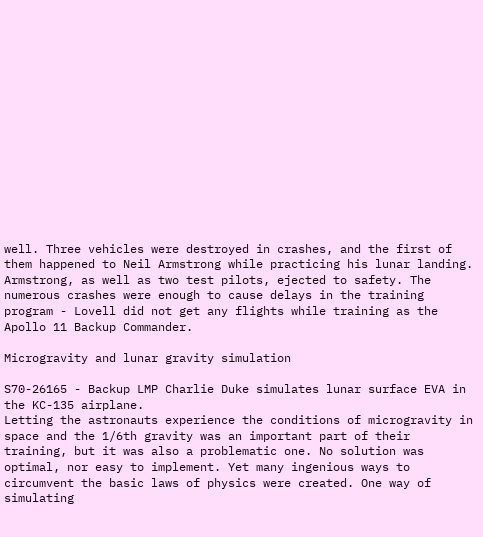well. Three vehicles were destroyed in crashes, and the first of them happened to Neil Armstrong while practicing his lunar landing. Armstrong, as well as two test pilots, ejected to safety. The numerous crashes were enough to cause delays in the training program - Lovell did not get any flights while training as the Apollo 11 Backup Commander.

Microgravity and lunar gravity simulation

S70-26165 - Backup LMP Charlie Duke simulates lunar surface EVA in the KC-135 airplane.
Letting the astronauts experience the conditions of microgravity in space and the 1/6th gravity was an important part of their training, but it was also a problematic one. No solution was optimal, nor easy to implement. Yet many ingenious ways to circumvent the basic laws of physics were created. One way of simulating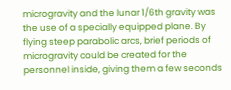microgravity and the lunar 1/6th gravity was the use of a specially equipped plane. By flying steep parabolic arcs, brief periods of microgravity could be created for the personnel inside, giving them a few seconds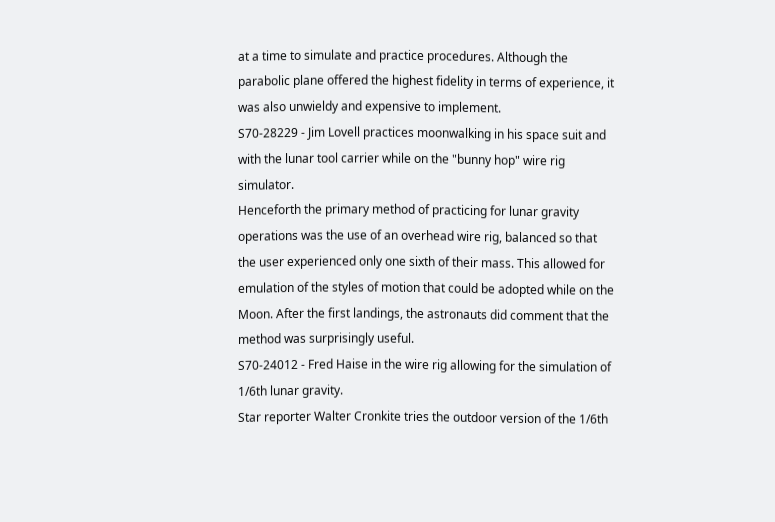at a time to simulate and practice procedures. Although the parabolic plane offered the highest fidelity in terms of experience, it was also unwieldy and expensive to implement.
S70-28229 - Jim Lovell practices moonwalking in his space suit and with the lunar tool carrier while on the "bunny hop" wire rig simulator.
Henceforth the primary method of practicing for lunar gravity operations was the use of an overhead wire rig, balanced so that the user experienced only one sixth of their mass. This allowed for emulation of the styles of motion that could be adopted while on the Moon. After the first landings, the astronauts did comment that the method was surprisingly useful.
S70-24012 - Fred Haise in the wire rig allowing for the simulation of 1/6th lunar gravity.
Star reporter Walter Cronkite tries the outdoor version of the 1/6th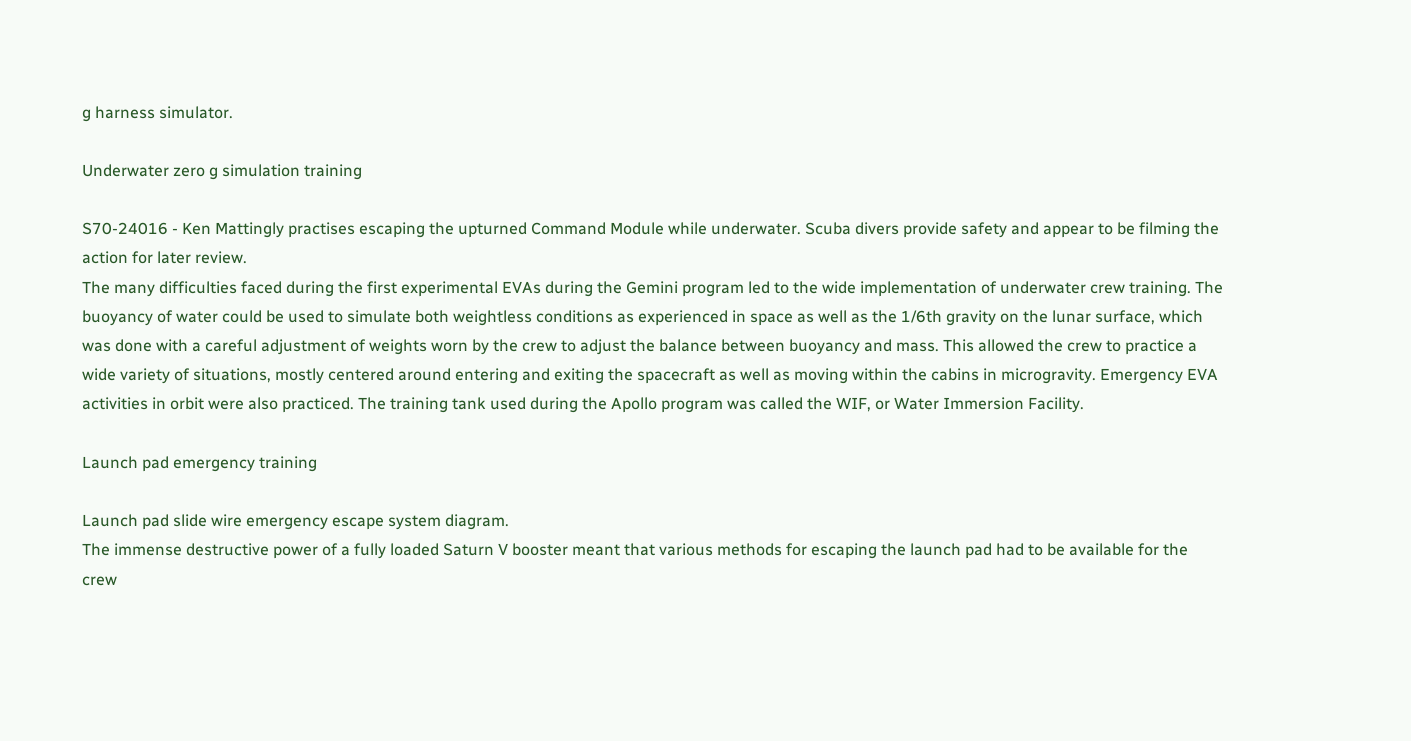g harness simulator.

Underwater zero g simulation training

S70-24016 - Ken Mattingly practises escaping the upturned Command Module while underwater. Scuba divers provide safety and appear to be filming the action for later review.
The many difficulties faced during the first experimental EVAs during the Gemini program led to the wide implementation of underwater crew training. The buoyancy of water could be used to simulate both weightless conditions as experienced in space as well as the 1/6th gravity on the lunar surface, which was done with a careful adjustment of weights worn by the crew to adjust the balance between buoyancy and mass. This allowed the crew to practice a wide variety of situations, mostly centered around entering and exiting the spacecraft as well as moving within the cabins in microgravity. Emergency EVA activities in orbit were also practiced. The training tank used during the Apollo program was called the WIF, or Water Immersion Facility.

Launch pad emergency training

Launch pad slide wire emergency escape system diagram.
The immense destructive power of a fully loaded Saturn V booster meant that various methods for escaping the launch pad had to be available for the crew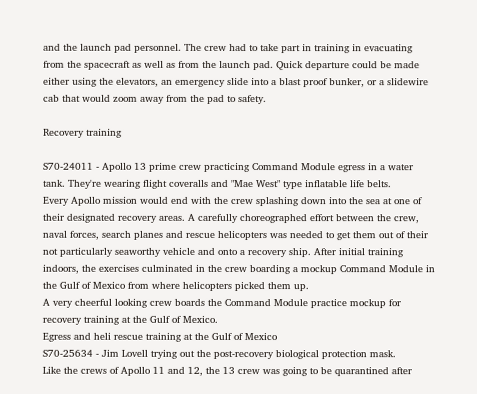and the launch pad personnel. The crew had to take part in training in evacuating from the spacecraft as well as from the launch pad. Quick departure could be made either using the elevators, an emergency slide into a blast proof bunker, or a slidewire cab that would zoom away from the pad to safety.

Recovery training

S70-24011 - Apollo 13 prime crew practicing Command Module egress in a water tank. They're wearing flight coveralls and "Mae West" type inflatable life belts.
Every Apollo mission would end with the crew splashing down into the sea at one of their designated recovery areas. A carefully choreographed effort between the crew, naval forces, search planes and rescue helicopters was needed to get them out of their not particularly seaworthy vehicle and onto a recovery ship. After initial training indoors, the exercises culminated in the crew boarding a mockup Command Module in the Gulf of Mexico from where helicopters picked them up.
A very cheerful looking crew boards the Command Module practice mockup for recovery training at the Gulf of Mexico.
Egress and heli rescue training at the Gulf of Mexico
S70-25634 - Jim Lovell trying out the post-recovery biological protection mask.
Like the crews of Apollo 11 and 12, the 13 crew was going to be quarantined after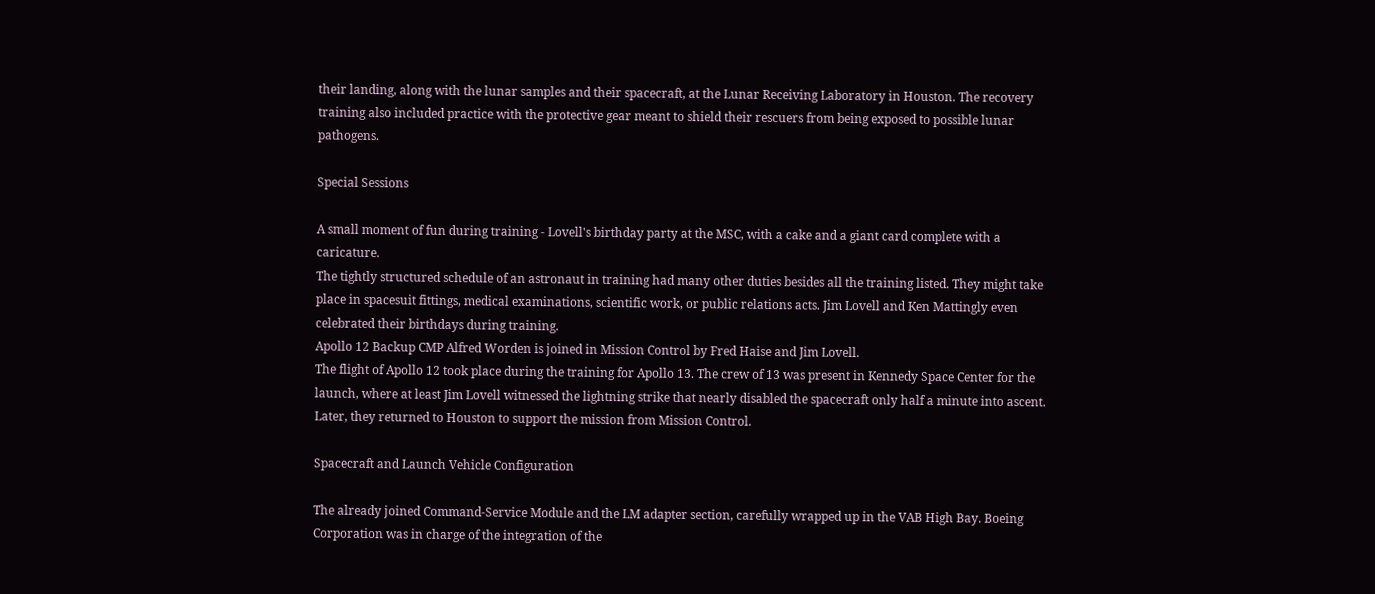their landing, along with the lunar samples and their spacecraft, at the Lunar Receiving Laboratory in Houston. The recovery training also included practice with the protective gear meant to shield their rescuers from being exposed to possible lunar pathogens.

Special Sessions

A small moment of fun during training - Lovell's birthday party at the MSC, with a cake and a giant card complete with a caricature.
The tightly structured schedule of an astronaut in training had many other duties besides all the training listed. They might take place in spacesuit fittings, medical examinations, scientific work, or public relations acts. Jim Lovell and Ken Mattingly even celebrated their birthdays during training.
Apollo 12 Backup CMP Alfred Worden is joined in Mission Control by Fred Haise and Jim Lovell.
The flight of Apollo 12 took place during the training for Apollo 13. The crew of 13 was present in Kennedy Space Center for the launch, where at least Jim Lovell witnessed the lightning strike that nearly disabled the spacecraft only half a minute into ascent. Later, they returned to Houston to support the mission from Mission Control.

Spacecraft and Launch Vehicle Configuration

The already joined Command-Service Module and the LM adapter section, carefully wrapped up in the VAB High Bay. Boeing Corporation was in charge of the integration of the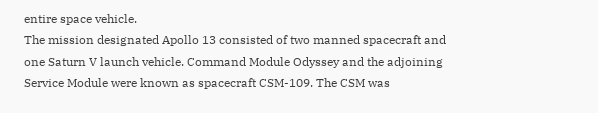entire space vehicle.
The mission designated Apollo 13 consisted of two manned spacecraft and one Saturn V launch vehicle. Command Module Odyssey and the adjoining Service Module were known as spacecraft CSM-109. The CSM was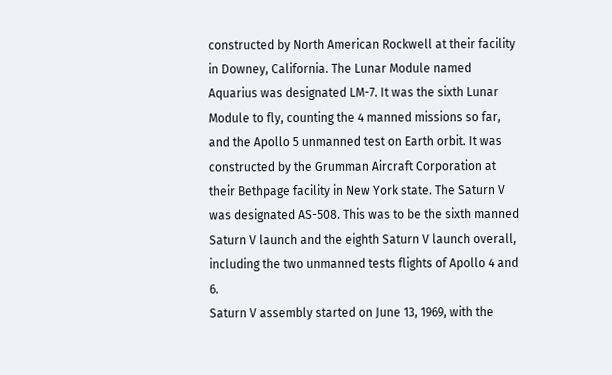constructed by North American Rockwell at their facility in Downey, California. The Lunar Module named Aquarius was designated LM-7. It was the sixth Lunar Module to fly, counting the 4 manned missions so far, and the Apollo 5 unmanned test on Earth orbit. It was constructed by the Grumman Aircraft Corporation at their Bethpage facility in New York state. The Saturn V was designated AS-508. This was to be the sixth manned Saturn V launch and the eighth Saturn V launch overall, including the two unmanned tests flights of Apollo 4 and 6.
Saturn V assembly started on June 13, 1969, with the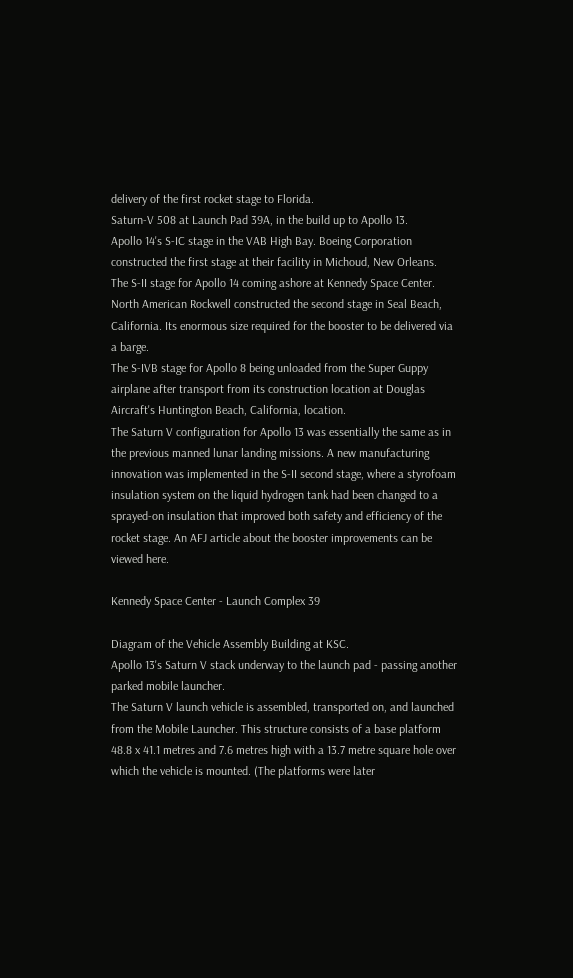delivery of the first rocket stage to Florida.
Saturn-V 508 at Launch Pad 39A, in the build up to Apollo 13.
Apollo 14's S-IC stage in the VAB High Bay. Boeing Corporation constructed the first stage at their facility in Michoud, New Orleans.
The S-II stage for Apollo 14 coming ashore at Kennedy Space Center. North American Rockwell constructed the second stage in Seal Beach, California. Its enormous size required for the booster to be delivered via a barge.
The S-IVB stage for Apollo 8 being unloaded from the Super Guppy airplane after transport from its construction location at Douglas Aircraft's Huntington Beach, California, location.
The Saturn V configuration for Apollo 13 was essentially the same as in the previous manned lunar landing missions. A new manufacturing innovation was implemented in the S-II second stage, where a styrofoam insulation system on the liquid hydrogen tank had been changed to a sprayed-on insulation that improved both safety and efficiency of the rocket stage. An AFJ article about the booster improvements can be viewed here.

Kennedy Space Center - Launch Complex 39

Diagram of the Vehicle Assembly Building at KSC.
Apollo 13's Saturn V stack underway to the launch pad - passing another parked mobile launcher.
The Saturn V launch vehicle is assembled, transported on, and launched from the Mobile Launcher. This structure consists of a base platform 48.8 x 41.1 metres and 7.6 metres high with a 13.7 metre square hole over which the vehicle is mounted. (The platforms were later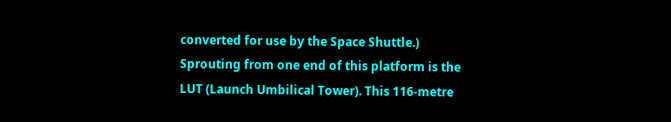converted for use by the Space Shuttle.) Sprouting from one end of this platform is the LUT (Launch Umbilical Tower). This 116-metre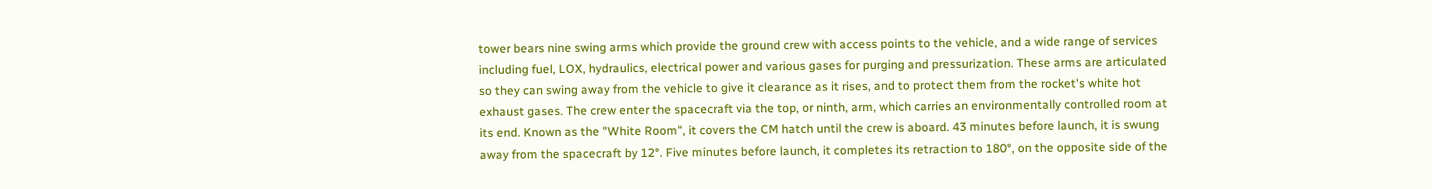tower bears nine swing arms which provide the ground crew with access points to the vehicle, and a wide range of services including fuel, LOX, hydraulics, electrical power and various gases for purging and pressurization. These arms are articulated so they can swing away from the vehicle to give it clearance as it rises, and to protect them from the rocket's white hot exhaust gases. The crew enter the spacecraft via the top, or ninth, arm, which carries an environmentally controlled room at its end. Known as the "White Room", it covers the CM hatch until the crew is aboard. 43 minutes before launch, it is swung away from the spacecraft by 12°. Five minutes before launch, it completes its retraction to 180°, on the opposite side of the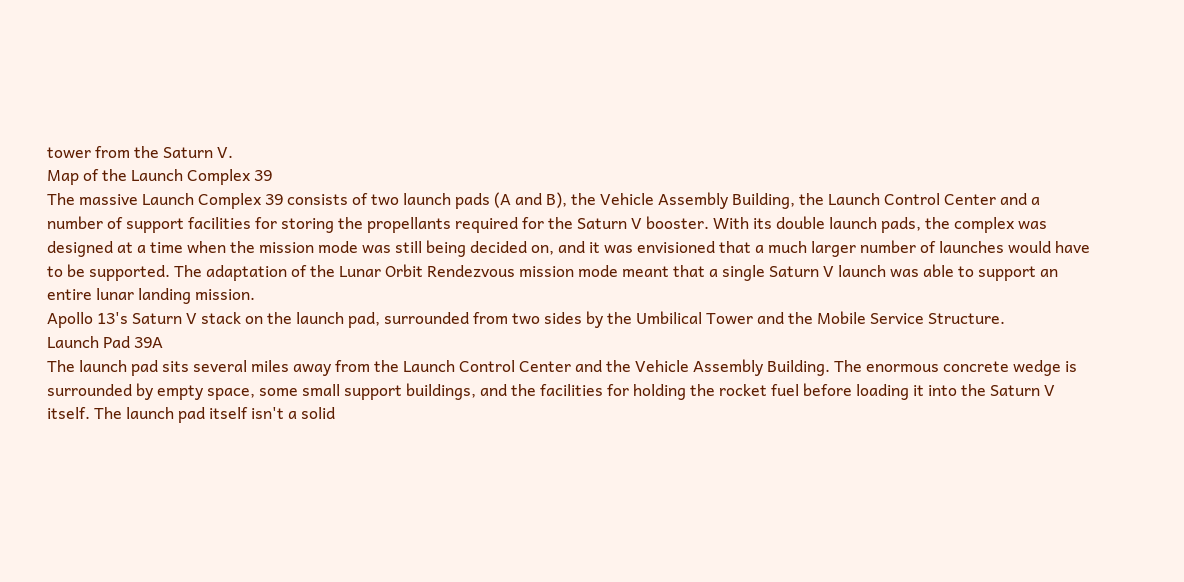tower from the Saturn V.
Map of the Launch Complex 39
The massive Launch Complex 39 consists of two launch pads (A and B), the Vehicle Assembly Building, the Launch Control Center and a number of support facilities for storing the propellants required for the Saturn V booster. With its double launch pads, the complex was designed at a time when the mission mode was still being decided on, and it was envisioned that a much larger number of launches would have to be supported. The adaptation of the Lunar Orbit Rendezvous mission mode meant that a single Saturn V launch was able to support an entire lunar landing mission.
Apollo 13's Saturn V stack on the launch pad, surrounded from two sides by the Umbilical Tower and the Mobile Service Structure.
Launch Pad 39A
The launch pad sits several miles away from the Launch Control Center and the Vehicle Assembly Building. The enormous concrete wedge is surrounded by empty space, some small support buildings, and the facilities for holding the rocket fuel before loading it into the Saturn V itself. The launch pad itself isn't a solid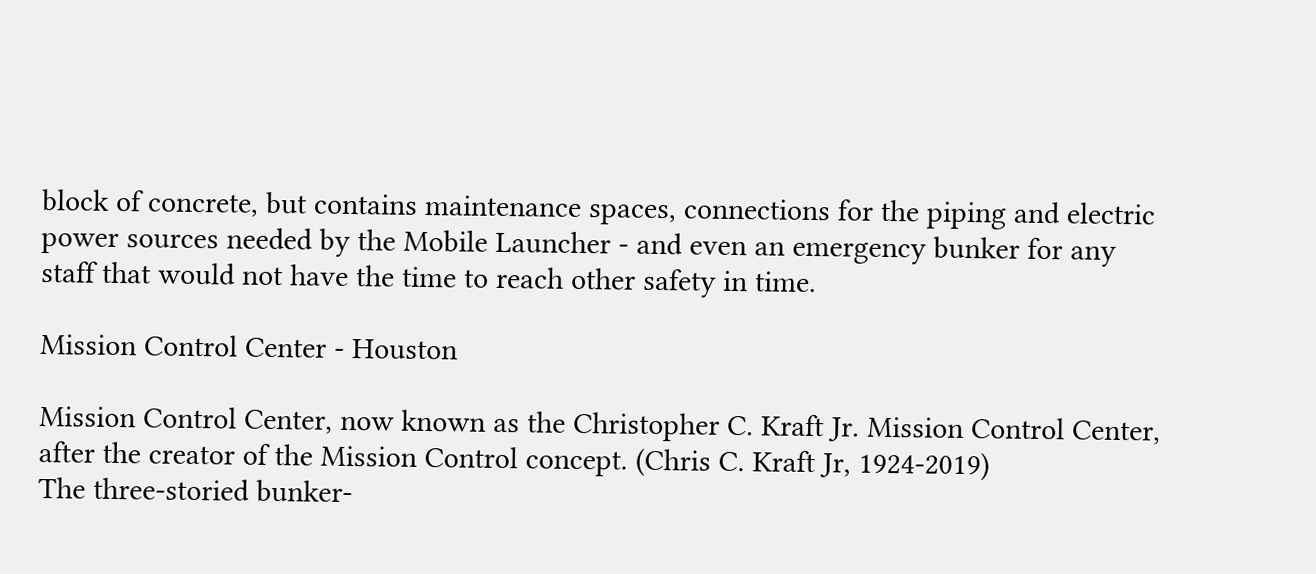block of concrete, but contains maintenance spaces, connections for the piping and electric power sources needed by the Mobile Launcher - and even an emergency bunker for any staff that would not have the time to reach other safety in time.

Mission Control Center - Houston

Mission Control Center, now known as the Christopher C. Kraft Jr. Mission Control Center, after the creator of the Mission Control concept. (Chris C. Kraft Jr, 1924-2019)
The three-storied bunker-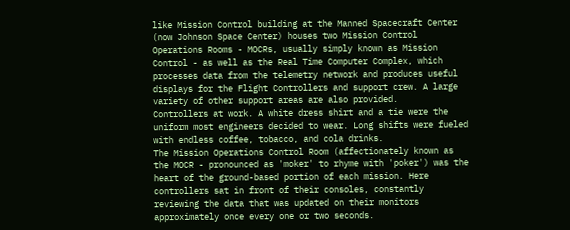like Mission Control building at the Manned Spacecraft Center (now Johnson Space Center) houses two Mission Control Operations Rooms - MOCRs, usually simply known as Mission Control - as well as the Real Time Computer Complex, which processes data from the telemetry network and produces useful displays for the Flight Controllers and support crew. A large variety of other support areas are also provided.
Controllers at work. A white dress shirt and a tie were the uniform most engineers decided to wear. Long shifts were fueled with endless coffee, tobacco, and cola drinks.
The Mission Operations Control Room (affectionately known as the MOCR - pronounced as 'moker' to rhyme with 'poker') was the heart of the ground-based portion of each mission. Here controllers sat in front of their consoles, constantly reviewing the data that was updated on their monitors approximately once every one or two seconds.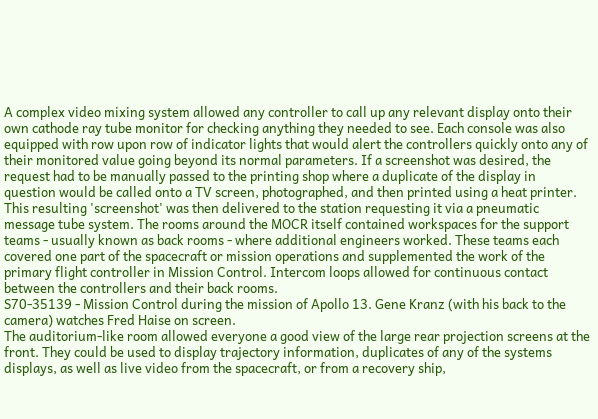A complex video mixing system allowed any controller to call up any relevant display onto their own cathode ray tube monitor for checking anything they needed to see. Each console was also equipped with row upon row of indicator lights that would alert the controllers quickly onto any of their monitored value going beyond its normal parameters. If a screenshot was desired, the request had to be manually passed to the printing shop where a duplicate of the display in question would be called onto a TV screen, photographed, and then printed using a heat printer. This resulting 'screenshot' was then delivered to the station requesting it via a pneumatic message tube system. The rooms around the MOCR itself contained workspaces for the support teams - usually known as back rooms - where additional engineers worked. These teams each covered one part of the spacecraft or mission operations and supplemented the work of the primary flight controller in Mission Control. Intercom loops allowed for continuous contact between the controllers and their back rooms.
S70-35139 - Mission Control during the mission of Apollo 13. Gene Kranz (with his back to the camera) watches Fred Haise on screen.
The auditorium-like room allowed everyone a good view of the large rear projection screens at the front. They could be used to display trajectory information, duplicates of any of the systems displays, as well as live video from the spacecraft, or from a recovery ship,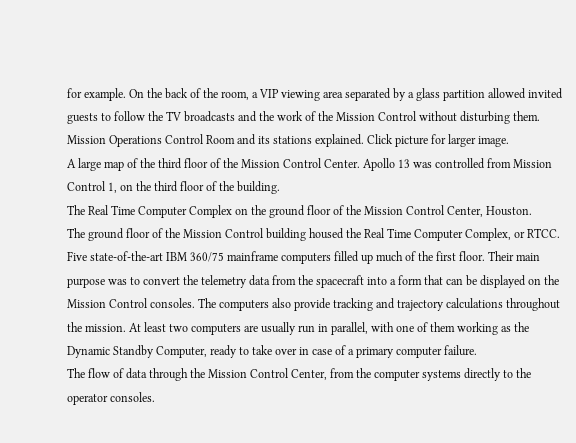for example. On the back of the room, a VIP viewing area separated by a glass partition allowed invited guests to follow the TV broadcasts and the work of the Mission Control without disturbing them.
Mission Operations Control Room and its stations explained. Click picture for larger image.
A large map of the third floor of the Mission Control Center. Apollo 13 was controlled from Mission Control 1, on the third floor of the building.
The Real Time Computer Complex on the ground floor of the Mission Control Center, Houston.
The ground floor of the Mission Control building housed the Real Time Computer Complex, or RTCC. Five state-of-the-art IBM 360/75 mainframe computers filled up much of the first floor. Their main purpose was to convert the telemetry data from the spacecraft into a form that can be displayed on the Mission Control consoles. The computers also provide tracking and trajectory calculations throughout the mission. At least two computers are usually run in parallel, with one of them working as the Dynamic Standby Computer, ready to take over in case of a primary computer failure.
The flow of data through the Mission Control Center, from the computer systems directly to the operator consoles.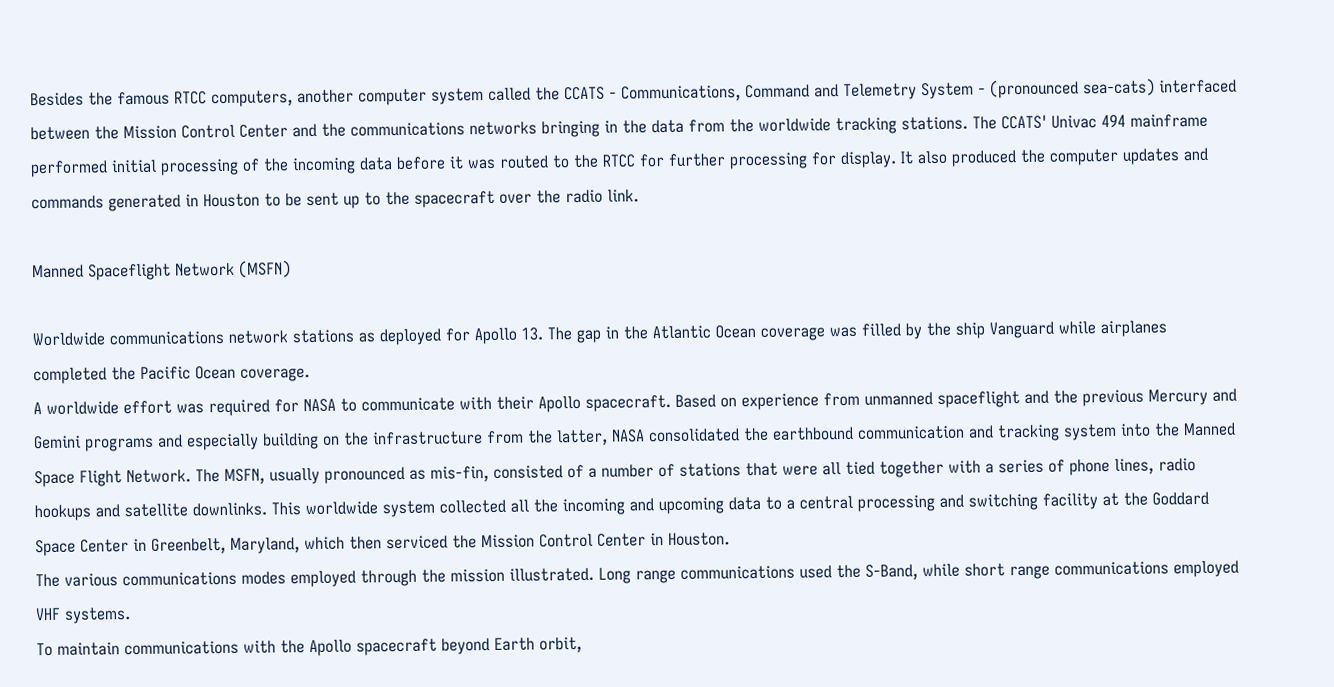Besides the famous RTCC computers, another computer system called the CCATS - Communications, Command and Telemetry System - (pronounced sea-cats) interfaced between the Mission Control Center and the communications networks bringing in the data from the worldwide tracking stations. The CCATS' Univac 494 mainframe performed initial processing of the incoming data before it was routed to the RTCC for further processing for display. It also produced the computer updates and commands generated in Houston to be sent up to the spacecraft over the radio link.

Manned Spaceflight Network (MSFN)

Worldwide communications network stations as deployed for Apollo 13. The gap in the Atlantic Ocean coverage was filled by the ship Vanguard while airplanes completed the Pacific Ocean coverage.
A worldwide effort was required for NASA to communicate with their Apollo spacecraft. Based on experience from unmanned spaceflight and the previous Mercury and Gemini programs and especially building on the infrastructure from the latter, NASA consolidated the earthbound communication and tracking system into the Manned Space Flight Network. The MSFN, usually pronounced as mis-fin, consisted of a number of stations that were all tied together with a series of phone lines, radio hookups and satellite downlinks. This worldwide system collected all the incoming and upcoming data to a central processing and switching facility at the Goddard Space Center in Greenbelt, Maryland, which then serviced the Mission Control Center in Houston.
The various communications modes employed through the mission illustrated. Long range communications used the S-Band, while short range communications employed VHF systems.
To maintain communications with the Apollo spacecraft beyond Earth orbit,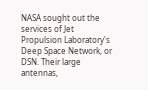NASA sought out the services of Jet Propulsion Laboratory's Deep Space Network, or DSN. Their large antennas,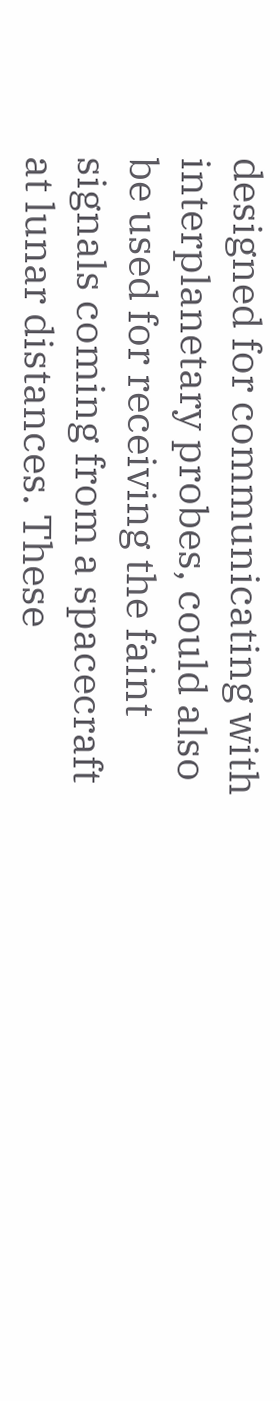designed for communicating with interplanetary probes, could also be used for receiving the faint signals coming from a spacecraft at lunar distances. These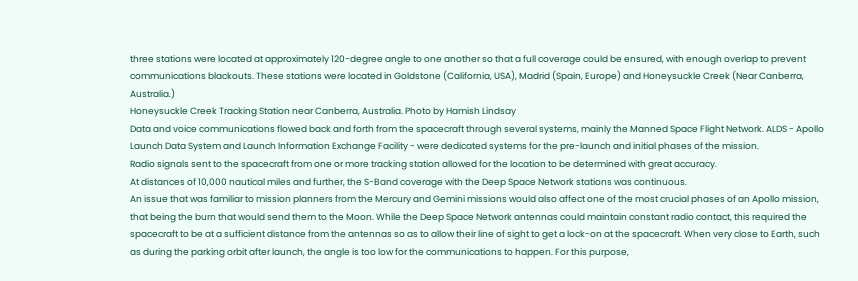three stations were located at approximately 120-degree angle to one another so that a full coverage could be ensured, with enough overlap to prevent communications blackouts. These stations were located in Goldstone (California, USA), Madrid (Spain, Europe) and Honeysuckle Creek (Near Canberra, Australia.)
Honeysuckle Creek Tracking Station near Canberra, Australia. Photo by Hamish Lindsay
Data and voice communications flowed back and forth from the spacecraft through several systems, mainly the Manned Space Flight Network. ALDS - Apollo Launch Data System and Launch Information Exchange Facility - were dedicated systems for the pre-launch and initial phases of the mission.
Radio signals sent to the spacecraft from one or more tracking station allowed for the location to be determined with great accuracy.
At distances of 10,000 nautical miles and further, the S-Band coverage with the Deep Space Network stations was continuous.
An issue that was familiar to mission planners from the Mercury and Gemini missions would also affect one of the most crucial phases of an Apollo mission, that being the burn that would send them to the Moon. While the Deep Space Network antennas could maintain constant radio contact, this required the spacecraft to be at a sufficient distance from the antennas so as to allow their line of sight to get a lock-on at the spacecraft. When very close to Earth, such as during the parking orbit after launch, the angle is too low for the communications to happen. For this purpose,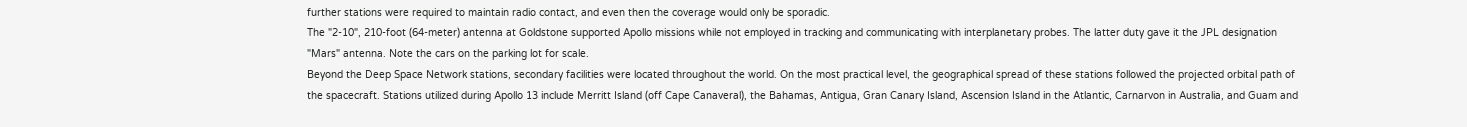further stations were required to maintain radio contact, and even then the coverage would only be sporadic.
The "2-10", 210-foot (64-meter) antenna at Goldstone supported Apollo missions while not employed in tracking and communicating with interplanetary probes. The latter duty gave it the JPL designation "Mars" antenna. Note the cars on the parking lot for scale.
Beyond the Deep Space Network stations, secondary facilities were located throughout the world. On the most practical level, the geographical spread of these stations followed the projected orbital path of the spacecraft. Stations utilized during Apollo 13 include Merritt Island (off Cape Canaveral), the Bahamas, Antigua, Gran Canary Island, Ascension Island in the Atlantic, Carnarvon in Australia, and Guam and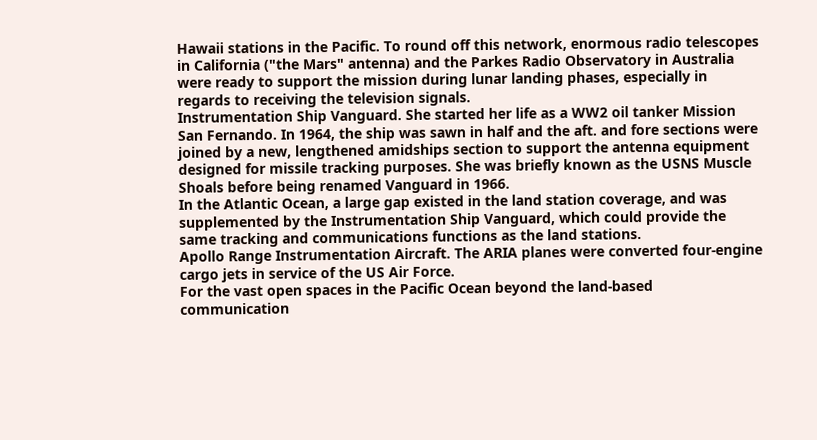Hawaii stations in the Pacific. To round off this network, enormous radio telescopes in California ("the Mars" antenna) and the Parkes Radio Observatory in Australia were ready to support the mission during lunar landing phases, especially in regards to receiving the television signals.
Instrumentation Ship Vanguard. She started her life as a WW2 oil tanker Mission San Fernando. In 1964, the ship was sawn in half and the aft. and fore sections were joined by a new, lengthened amidships section to support the antenna equipment designed for missile tracking purposes. She was briefly known as the USNS Muscle Shoals before being renamed Vanguard in 1966.
In the Atlantic Ocean, a large gap existed in the land station coverage, and was supplemented by the Instrumentation Ship Vanguard, which could provide the same tracking and communications functions as the land stations.
Apollo Range Instrumentation Aircraft. The ARIA planes were converted four-engine cargo jets in service of the US Air Force.
For the vast open spaces in the Pacific Ocean beyond the land-based communication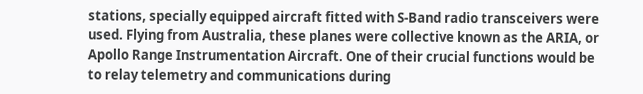stations, specially equipped aircraft fitted with S-Band radio transceivers were used. Flying from Australia, these planes were collective known as the ARIA, or Apollo Range Instrumentation Aircraft. One of their crucial functions would be to relay telemetry and communications during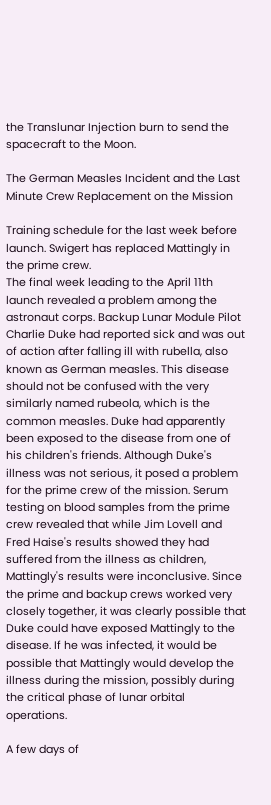the Translunar Injection burn to send the spacecraft to the Moon.

The German Measles Incident and the Last Minute Crew Replacement on the Mission

Training schedule for the last week before launch. Swigert has replaced Mattingly in the prime crew.
The final week leading to the April 11th launch revealed a problem among the astronaut corps. Backup Lunar Module Pilot Charlie Duke had reported sick and was out of action after falling ill with rubella, also known as German measles. This disease should not be confused with the very similarly named rubeola, which is the common measles. Duke had apparently been exposed to the disease from one of his children's friends. Although Duke's illness was not serious, it posed a problem for the prime crew of the mission. Serum testing on blood samples from the prime crew revealed that while Jim Lovell and Fred Haise's results showed they had suffered from the illness as children, Mattingly's results were inconclusive. Since the prime and backup crews worked very closely together, it was clearly possible that Duke could have exposed Mattingly to the disease. If he was infected, it would be possible that Mattingly would develop the illness during the mission, possibly during the critical phase of lunar orbital operations.

A few days of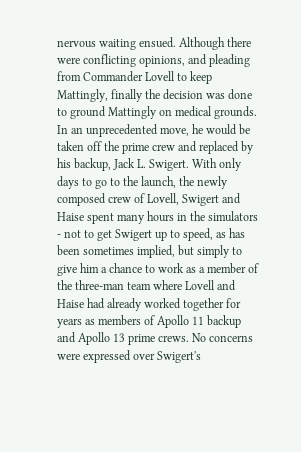nervous waiting ensued. Although there were conflicting opinions, and pleading from Commander Lovell to keep Mattingly, finally the decision was done to ground Mattingly on medical grounds. In an unprecedented move, he would be taken off the prime crew and replaced by his backup, Jack L. Swigert. With only days to go to the launch, the newly composed crew of Lovell, Swigert and Haise spent many hours in the simulators - not to get Swigert up to speed, as has been sometimes implied, but simply to give him a chance to work as a member of the three-man team where Lovell and Haise had already worked together for years as members of Apollo 11 backup and Apollo 13 prime crews. No concerns were expressed over Swigert's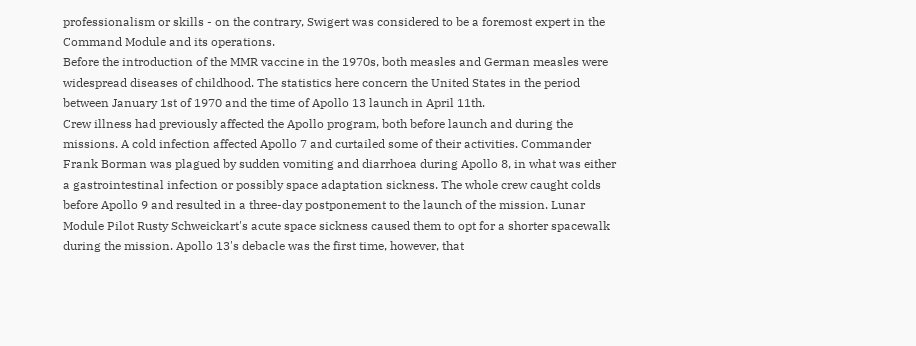professionalism or skills - on the contrary, Swigert was considered to be a foremost expert in the Command Module and its operations.
Before the introduction of the MMR vaccine in the 1970s, both measles and German measles were widespread diseases of childhood. The statistics here concern the United States in the period between January 1st of 1970 and the time of Apollo 13 launch in April 11th.
Crew illness had previously affected the Apollo program, both before launch and during the missions. A cold infection affected Apollo 7 and curtailed some of their activities. Commander Frank Borman was plagued by sudden vomiting and diarrhoea during Apollo 8, in what was either a gastrointestinal infection or possibly space adaptation sickness. The whole crew caught colds before Apollo 9 and resulted in a three-day postponement to the launch of the mission. Lunar Module Pilot Rusty Schweickart's acute space sickness caused them to opt for a shorter spacewalk during the mission. Apollo 13's debacle was the first time, however, that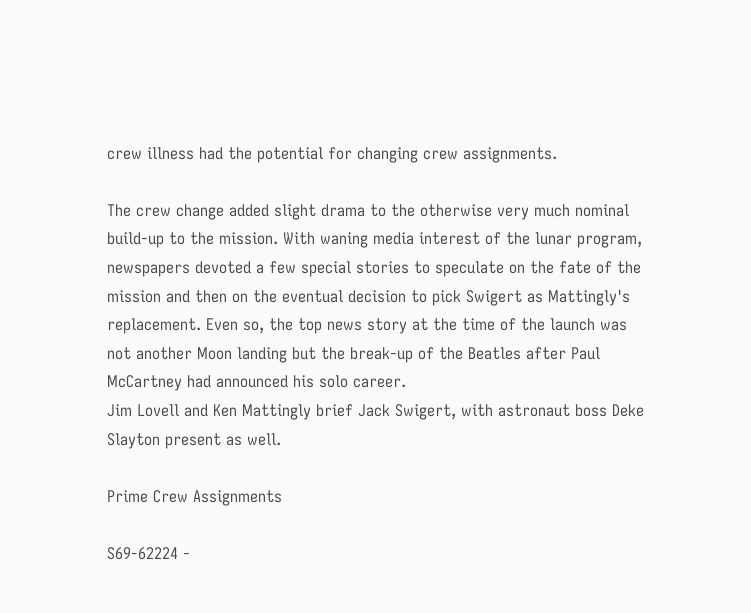crew illness had the potential for changing crew assignments.

The crew change added slight drama to the otherwise very much nominal build-up to the mission. With waning media interest of the lunar program, newspapers devoted a few special stories to speculate on the fate of the mission and then on the eventual decision to pick Swigert as Mattingly's replacement. Even so, the top news story at the time of the launch was not another Moon landing but the break-up of the Beatles after Paul McCartney had announced his solo career.
Jim Lovell and Ken Mattingly brief Jack Swigert, with astronaut boss Deke Slayton present as well.

Prime Crew Assignments

S69-62224 -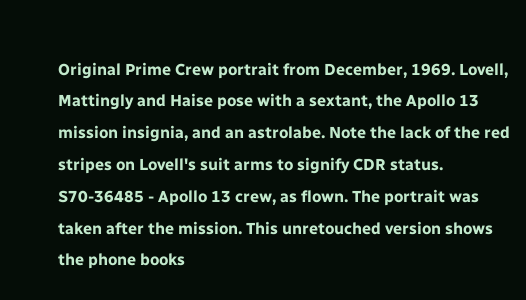Original Prime Crew portrait from December, 1969. Lovell, Mattingly and Haise pose with a sextant, the Apollo 13 mission insignia, and an astrolabe. Note the lack of the red stripes on Lovell's suit arms to signify CDR status.
S70-36485 - Apollo 13 crew, as flown. The portrait was taken after the mission. This unretouched version shows the phone books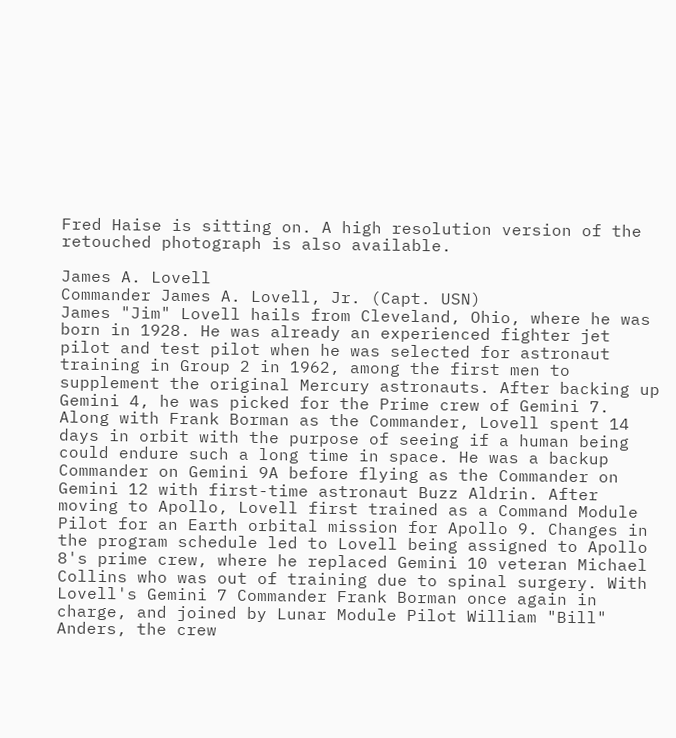Fred Haise is sitting on. A high resolution version of the retouched photograph is also available.

James A. Lovell
Commander James A. Lovell, Jr. (Capt. USN)
James "Jim" Lovell hails from Cleveland, Ohio, where he was born in 1928. He was already an experienced fighter jet pilot and test pilot when he was selected for astronaut training in Group 2 in 1962, among the first men to supplement the original Mercury astronauts. After backing up Gemini 4, he was picked for the Prime crew of Gemini 7. Along with Frank Borman as the Commander, Lovell spent 14 days in orbit with the purpose of seeing if a human being could endure such a long time in space. He was a backup Commander on Gemini 9A before flying as the Commander on Gemini 12 with first-time astronaut Buzz Aldrin. After moving to Apollo, Lovell first trained as a Command Module Pilot for an Earth orbital mission for Apollo 9. Changes in the program schedule led to Lovell being assigned to Apollo 8's prime crew, where he replaced Gemini 10 veteran Michael Collins who was out of training due to spinal surgery. With Lovell's Gemini 7 Commander Frank Borman once again in charge, and joined by Lunar Module Pilot William "Bill" Anders, the crew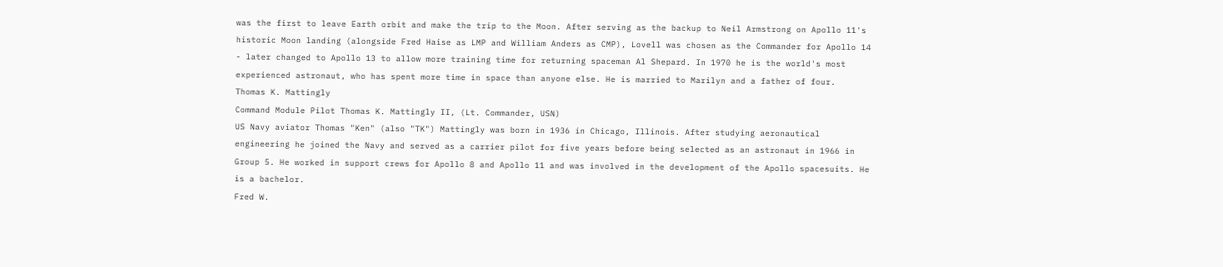was the first to leave Earth orbit and make the trip to the Moon. After serving as the backup to Neil Armstrong on Apollo 11's historic Moon landing (alongside Fred Haise as LMP and William Anders as CMP), Lovell was chosen as the Commander for Apollo 14 - later changed to Apollo 13 to allow more training time for returning spaceman Al Shepard. In 1970 he is the world's most experienced astronaut, who has spent more time in space than anyone else. He is married to Marilyn and a father of four.
Thomas K. Mattingly
Command Module Pilot Thomas K. Mattingly II, (Lt. Commander, USN)
US Navy aviator Thomas "Ken" (also "TK") Mattingly was born in 1936 in Chicago, Illinois. After studying aeronautical engineering he joined the Navy and served as a carrier pilot for five years before being selected as an astronaut in 1966 in Group 5. He worked in support crews for Apollo 8 and Apollo 11 and was involved in the development of the Apollo spacesuits. He is a bachelor.
Fred W.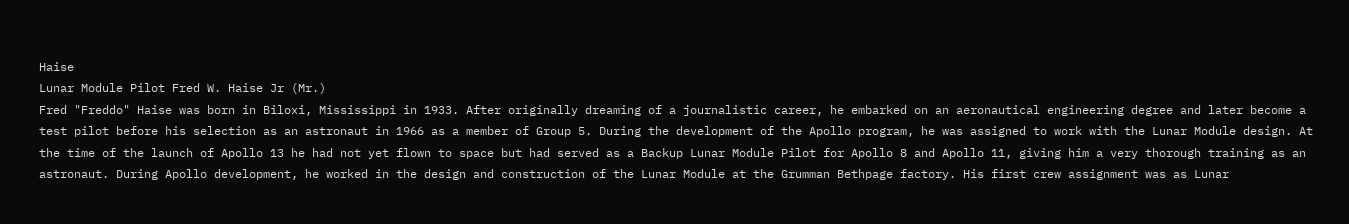Haise
Lunar Module Pilot Fred W. Haise Jr (Mr.)
Fred "Freddo" Haise was born in Biloxi, Mississippi in 1933. After originally dreaming of a journalistic career, he embarked on an aeronautical engineering degree and later become a test pilot before his selection as an astronaut in 1966 as a member of Group 5. During the development of the Apollo program, he was assigned to work with the Lunar Module design. At the time of the launch of Apollo 13 he had not yet flown to space but had served as a Backup Lunar Module Pilot for Apollo 8 and Apollo 11, giving him a very thorough training as an astronaut. During Apollo development, he worked in the design and construction of the Lunar Module at the Grumman Bethpage factory. His first crew assignment was as Lunar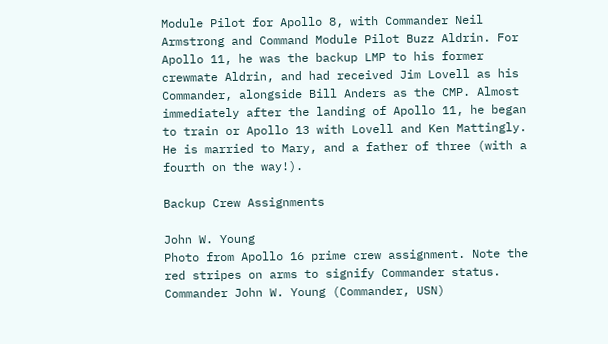Module Pilot for Apollo 8, with Commander Neil Armstrong and Command Module Pilot Buzz Aldrin. For Apollo 11, he was the backup LMP to his former crewmate Aldrin, and had received Jim Lovell as his Commander, alongside Bill Anders as the CMP. Almost immediately after the landing of Apollo 11, he began to train or Apollo 13 with Lovell and Ken Mattingly. He is married to Mary, and a father of three (with a fourth on the way!).

Backup Crew Assignments

John W. Young
Photo from Apollo 16 prime crew assignment. Note the red stripes on arms to signify Commander status.
Commander John W. Young (Commander, USN)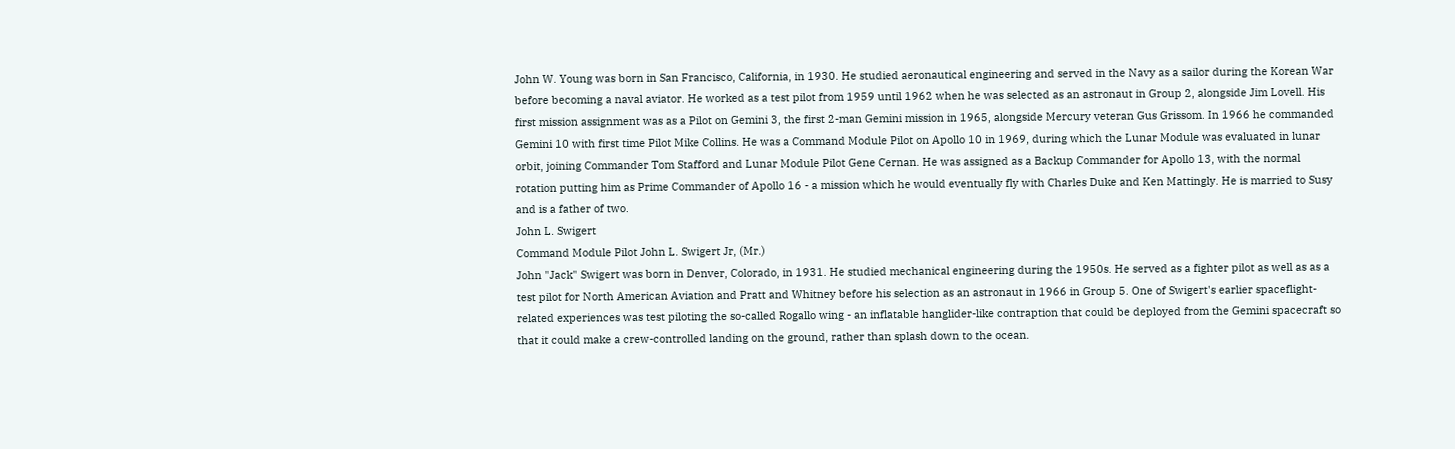John W. Young was born in San Francisco, California, in 1930. He studied aeronautical engineering and served in the Navy as a sailor during the Korean War before becoming a naval aviator. He worked as a test pilot from 1959 until 1962 when he was selected as an astronaut in Group 2, alongside Jim Lovell. His first mission assignment was as a Pilot on Gemini 3, the first 2-man Gemini mission in 1965, alongside Mercury veteran Gus Grissom. In 1966 he commanded Gemini 10 with first time Pilot Mike Collins. He was a Command Module Pilot on Apollo 10 in 1969, during which the Lunar Module was evaluated in lunar orbit, joining Commander Tom Stafford and Lunar Module Pilot Gene Cernan. He was assigned as a Backup Commander for Apollo 13, with the normal rotation putting him as Prime Commander of Apollo 16 - a mission which he would eventually fly with Charles Duke and Ken Mattingly. He is married to Susy and is a father of two.
John L. Swigert
Command Module Pilot John L. Swigert Jr, (Mr.)
John "Jack" Swigert was born in Denver, Colorado, in 1931. He studied mechanical engineering during the 1950s. He served as a fighter pilot as well as as a test pilot for North American Aviation and Pratt and Whitney before his selection as an astronaut in 1966 in Group 5. One of Swigert's earlier spaceflight-related experiences was test piloting the so-called Rogallo wing - an inflatable hanglider-like contraption that could be deployed from the Gemini spacecraft so that it could make a crew-controlled landing on the ground, rather than splash down to the ocean.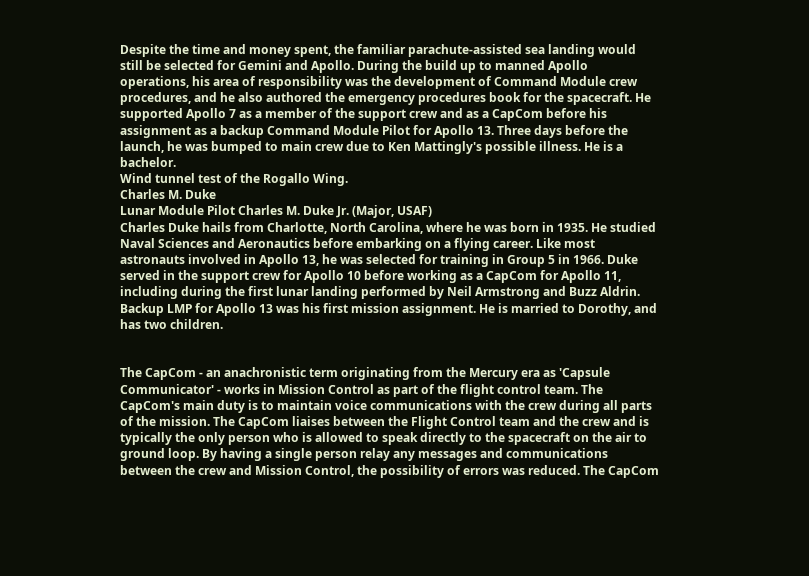Despite the time and money spent, the familiar parachute-assisted sea landing would still be selected for Gemini and Apollo. During the build up to manned Apollo operations, his area of responsibility was the development of Command Module crew procedures, and he also authored the emergency procedures book for the spacecraft. He supported Apollo 7 as a member of the support crew and as a CapCom before his assignment as a backup Command Module Pilot for Apollo 13. Three days before the launch, he was bumped to main crew due to Ken Mattingly's possible illness. He is a bachelor.
Wind tunnel test of the Rogallo Wing.
Charles M. Duke
Lunar Module Pilot Charles M. Duke Jr. (Major, USAF)
Charles Duke hails from Charlotte, North Carolina, where he was born in 1935. He studied Naval Sciences and Aeronautics before embarking on a flying career. Like most astronauts involved in Apollo 13, he was selected for training in Group 5 in 1966. Duke served in the support crew for Apollo 10 before working as a CapCom for Apollo 11, including during the first lunar landing performed by Neil Armstrong and Buzz Aldrin. Backup LMP for Apollo 13 was his first mission assignment. He is married to Dorothy, and has two children.


The CapCom - an anachronistic term originating from the Mercury era as 'Capsule Communicator' - works in Mission Control as part of the flight control team. The CapCom's main duty is to maintain voice communications with the crew during all parts of the mission. The CapCom liaises between the Flight Control team and the crew and is typically the only person who is allowed to speak directly to the spacecraft on the air to ground loop. By having a single person relay any messages and communications between the crew and Mission Control, the possibility of errors was reduced. The CapCom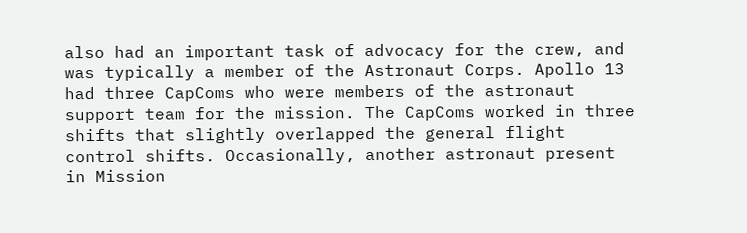also had an important task of advocacy for the crew, and was typically a member of the Astronaut Corps. Apollo 13 had three CapComs who were members of the astronaut support team for the mission. The CapComs worked in three shifts that slightly overlapped the general flight control shifts. Occasionally, another astronaut present in Mission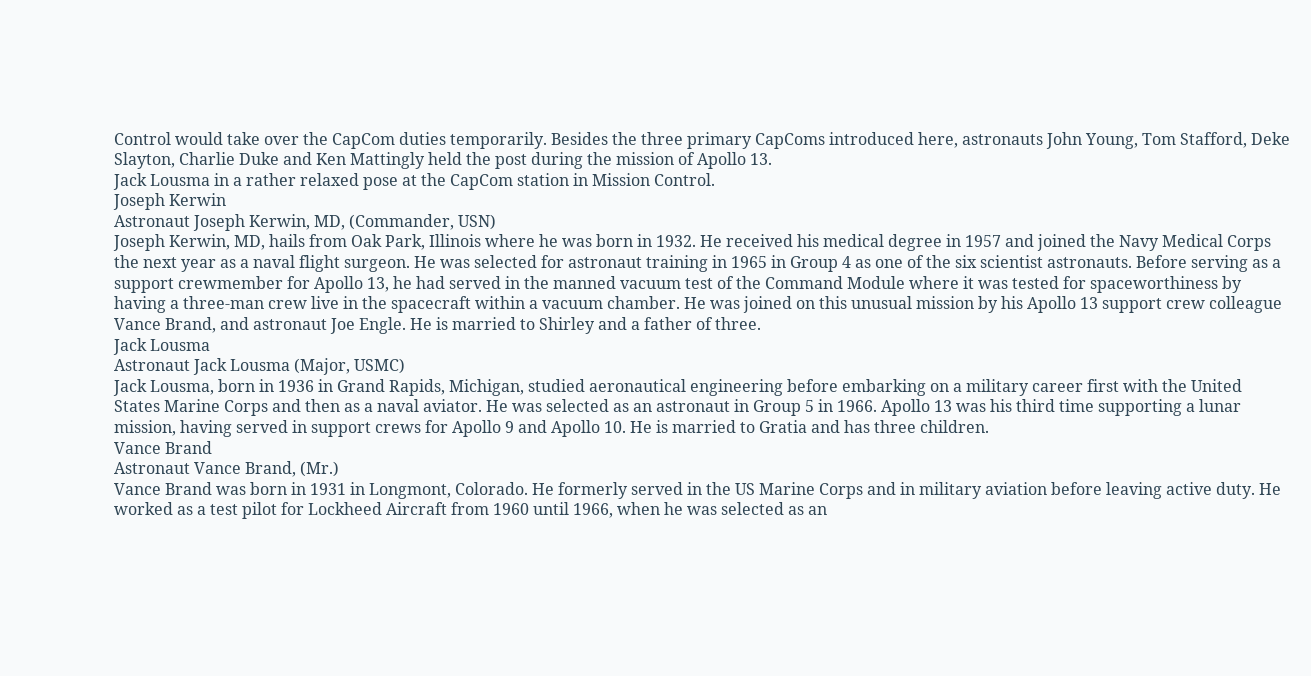Control would take over the CapCom duties temporarily. Besides the three primary CapComs introduced here, astronauts John Young, Tom Stafford, Deke Slayton, Charlie Duke and Ken Mattingly held the post during the mission of Apollo 13.
Jack Lousma in a rather relaxed pose at the CapCom station in Mission Control.
Joseph Kerwin
Astronaut Joseph Kerwin, MD, (Commander, USN)
Joseph Kerwin, MD, hails from Oak Park, Illinois where he was born in 1932. He received his medical degree in 1957 and joined the Navy Medical Corps the next year as a naval flight surgeon. He was selected for astronaut training in 1965 in Group 4 as one of the six scientist astronauts. Before serving as a support crewmember for Apollo 13, he had served in the manned vacuum test of the Command Module where it was tested for spaceworthiness by having a three-man crew live in the spacecraft within a vacuum chamber. He was joined on this unusual mission by his Apollo 13 support crew colleague Vance Brand, and astronaut Joe Engle. He is married to Shirley and a father of three.
Jack Lousma
Astronaut Jack Lousma (Major, USMC)
Jack Lousma, born in 1936 in Grand Rapids, Michigan, studied aeronautical engineering before embarking on a military career first with the United States Marine Corps and then as a naval aviator. He was selected as an astronaut in Group 5 in 1966. Apollo 13 was his third time supporting a lunar mission, having served in support crews for Apollo 9 and Apollo 10. He is married to Gratia and has three children.
Vance Brand
Astronaut Vance Brand, (Mr.)
Vance Brand was born in 1931 in Longmont, Colorado. He formerly served in the US Marine Corps and in military aviation before leaving active duty. He worked as a test pilot for Lockheed Aircraft from 1960 until 1966, when he was selected as an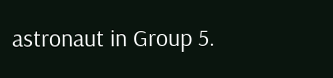astronaut in Group 5.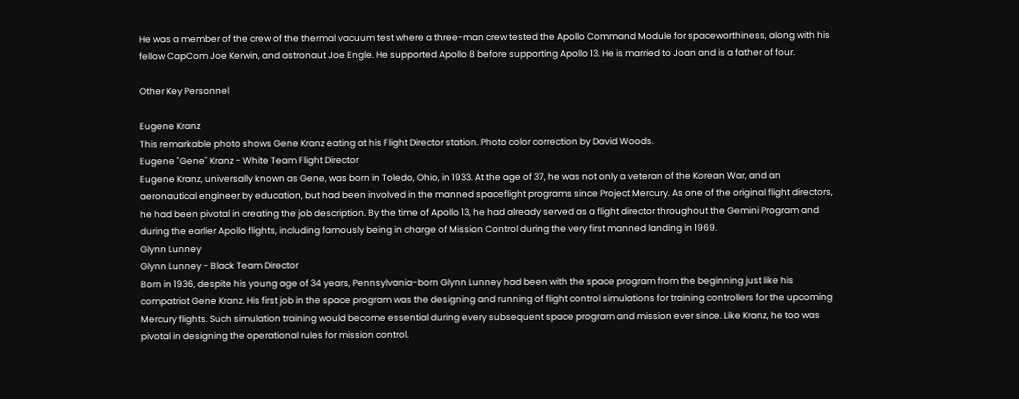He was a member of the crew of the thermal vacuum test where a three-man crew tested the Apollo Command Module for spaceworthiness, along with his fellow CapCom Joe Kerwin, and astronaut Joe Engle. He supported Apollo 8 before supporting Apollo 13. He is married to Joan and is a father of four.

Other Key Personnel

Eugene Kranz
This remarkable photo shows Gene Kranz eating at his Flight Director station. Photo color correction by David Woods.
Eugene "Gene" Kranz - White Team Flight Director
Eugene Kranz, universally known as Gene, was born in Toledo, Ohio, in 1933. At the age of 37, he was not only a veteran of the Korean War, and an aeronautical engineer by education, but had been involved in the manned spaceflight programs since Project Mercury. As one of the original flight directors, he had been pivotal in creating the job description. By the time of Apollo 13, he had already served as a flight director throughout the Gemini Program and during the earlier Apollo flights, including famously being in charge of Mission Control during the very first manned landing in 1969.
Glynn Lunney
Glynn Lunney - Black Team Director
Born in 1936, despite his young age of 34 years, Pennsylvania-born Glynn Lunney had been with the space program from the beginning just like his compatriot Gene Kranz. His first job in the space program was the designing and running of flight control simulations for training controllers for the upcoming Mercury flights. Such simulation training would become essential during every subsequent space program and mission ever since. Like Kranz, he too was pivotal in designing the operational rules for mission control.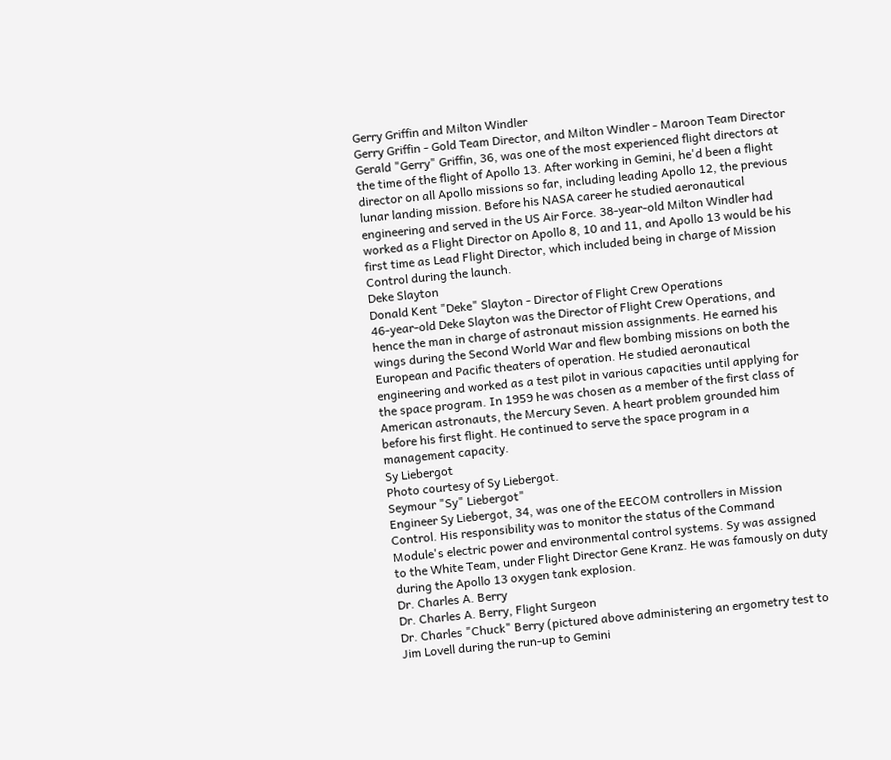Gerry Griffin and Milton Windler
Gerry Griffin - Gold Team Director, and Milton Windler - Maroon Team Director
Gerald "Gerry" Griffin, 36, was one of the most experienced flight directors at the time of the flight of Apollo 13. After working in Gemini, he'd been a flight director on all Apollo missions so far, including leading Apollo 12, the previous lunar landing mission. Before his NASA career he studied aeronautical engineering and served in the US Air Force. 38-year-old Milton Windler had worked as a Flight Director on Apollo 8, 10 and 11, and Apollo 13 would be his first time as Lead Flight Director, which included being in charge of Mission Control during the launch.
Deke Slayton
Donald Kent "Deke" Slayton - Director of Flight Crew Operations
46-year-old Deke Slayton was the Director of Flight Crew Operations, and hence the man in charge of astronaut mission assignments. He earned his wings during the Second World War and flew bombing missions on both the European and Pacific theaters of operation. He studied aeronautical engineering and worked as a test pilot in various capacities until applying for the space program. In 1959 he was chosen as a member of the first class of American astronauts, the Mercury Seven. A heart problem grounded him before his first flight. He continued to serve the space program in a management capacity.
Sy Liebergot
Photo courtesy of Sy Liebergot.
Seymour "Sy" Liebergot"
Engineer Sy Liebergot, 34, was one of the EECOM controllers in Mission Control. His responsibility was to monitor the status of the Command Module's electric power and environmental control systems. Sy was assigned to the White Team, under Flight Director Gene Kranz. He was famously on duty during the Apollo 13 oxygen tank explosion.
Dr. Charles A. Berry
Dr. Charles A. Berry, Flight Surgeon
Dr. Charles "Chuck" Berry (pictured above administering an ergometry test to Jim Lovell during the run-up to Gemini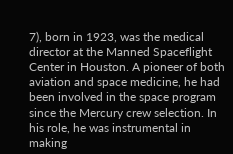7), born in 1923, was the medical director at the Manned Spaceflight Center in Houston. A pioneer of both aviation and space medicine, he had been involved in the space program since the Mercury crew selection. In his role, he was instrumental in making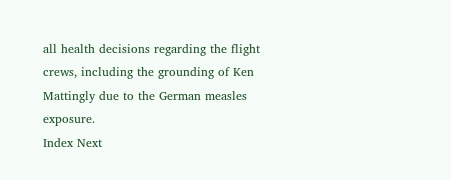all health decisions regarding the flight crews, including the grounding of Ken Mattingly due to the German measles exposure.
Index Next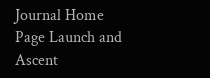Journal Home Page Launch and Ascent